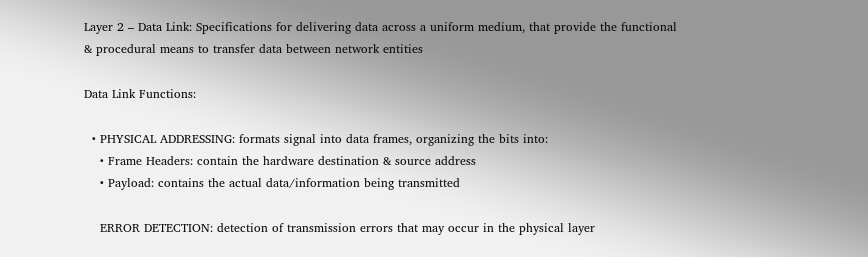Layer 2 – Data Link: Specifications for delivering data across a uniform medium, that provide the functional & procedural means to transfer data between network entities

Data Link Functions:

  • PHYSICAL ADDRESSING: formats signal into data frames, organizing the bits into:
    • Frame Headers: contain the hardware destination & source address
    • Payload: contains the actual data/information being transmitted

    ERROR DETECTION: detection of transmission errors that may occur in the physical layer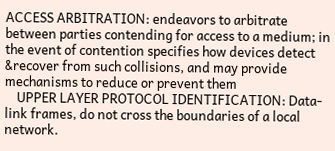ACCESS ARBITRATION: endeavors to arbitrate between parties contending for access to a medium; in the event of contention specifies how devices detect &recover from such collisions, and may provide mechanisms to reduce or prevent them
    UPPER LAYER PROTOCOL IDENTIFICATION: Data-link frames, do not cross the boundaries of a local network.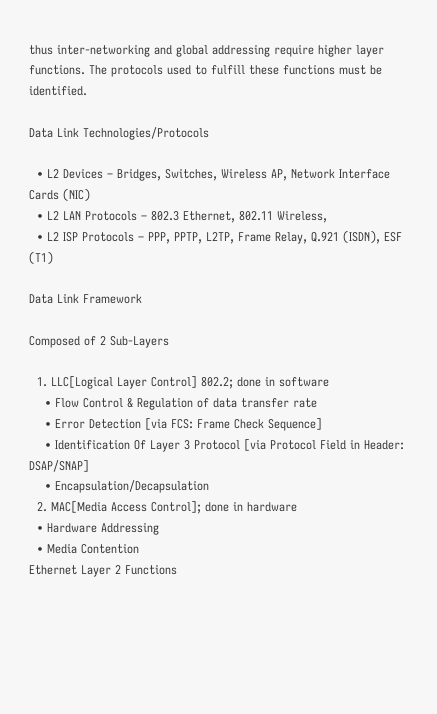thus inter-networking and global addressing require higher layer functions. The protocols used to fulfill these functions must be identified.

Data Link Technologies/Protocols

  • L2 Devices – Bridges, Switches, Wireless AP, Network Interface Cards (NIC)
  • L2 LAN Protocols – 802.3 Ethernet, 802.11 Wireless,
  • L2 ISP Protocols – PPP, PPTP, L2TP, Frame Relay, Q.921 (ISDN), ESF (T1)

Data Link Framework

Composed of 2 Sub-Layers

  1. LLC[Logical Layer Control] 802.2; done in software
    • Flow Control & Regulation of data transfer rate
    • Error Detection [via FCS: Frame Check Sequence]
    • Identification Of Layer 3 Protocol [via Protocol Field in Header: DSAP/SNAP]
    • Encapsulation/Decapsulation
  2. MAC[Media Access Control]; done in hardware
  • Hardware Addressing
  • Media Contention
Ethernet Layer 2 Functions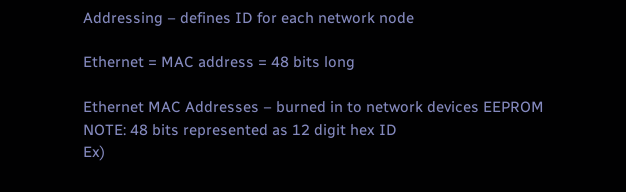Addressing – defines ID for each network node

Ethernet = MAC address = 48 bits long

Ethernet MAC Addresses – burned in to network devices EEPROM
NOTE: 48 bits represented as 12 digit hex ID
Ex)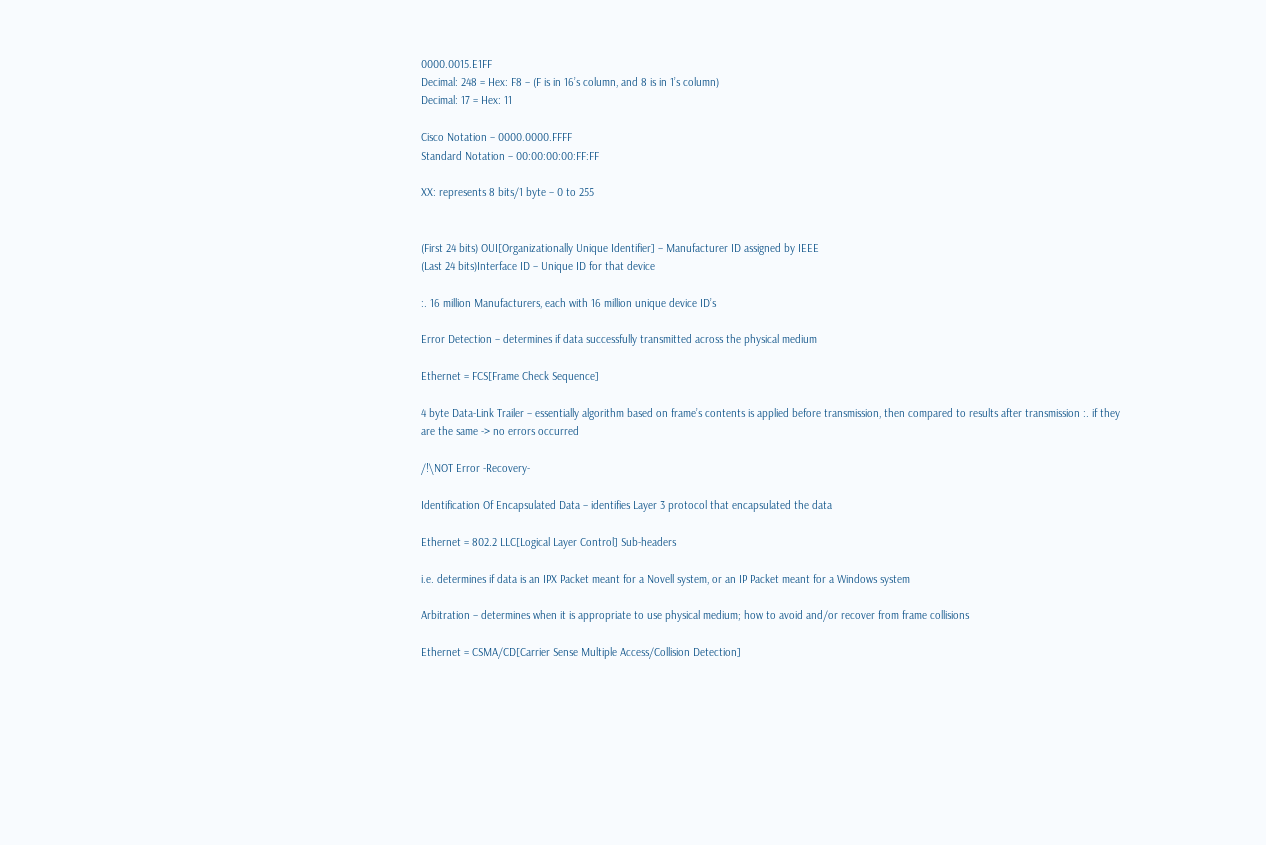0000.0015.E1FF
Decimal: 248 = Hex: F8 – (F is in 16’s column, and 8 is in 1’s column)
Decimal: 17 = Hex: 11

Cisco Notation – 0000.0000.FFFF
Standard Notation – 00:00:00:00:FF:FF

XX: represents 8 bits/1 byte – 0 to 255


(First 24 bits) OUI[Organizationally Unique Identifier] – Manufacturer ID assigned by IEEE
(Last 24 bits)Interface ID – Unique ID for that device

:. 16 million Manufacturers, each with 16 million unique device ID’s

Error Detection – determines if data successfully transmitted across the physical medium

Ethernet = FCS[Frame Check Sequence]

4 byte Data-Link Trailer – essentially algorithm based on frame’s contents is applied before transmission, then compared to results after transmission :. if they are the same -> no errors occurred

/!\NOT Error -Recovery-

Identification Of Encapsulated Data – identifies Layer 3 protocol that encapsulated the data

Ethernet = 802.2 LLC[Logical Layer Control] Sub-headers

i.e. determines if data is an IPX Packet meant for a Novell system, or an IP Packet meant for a Windows system

Arbitration – determines when it is appropriate to use physical medium; how to avoid and/or recover from frame collisions

Ethernet = CSMA/CD[Carrier Sense Multiple Access/Collision Detection]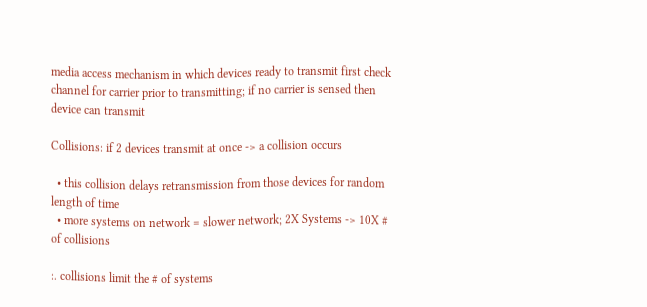media access mechanism in which devices ready to transmit first check channel for carrier prior to transmitting; if no carrier is sensed then device can transmit

Collisions: if 2 devices transmit at once -> a collision occurs

  • this collision delays retransmission from those devices for random length of time
  • more systems on network = slower network; 2X Systems -> 10X # of collisions

:. collisions limit the # of systems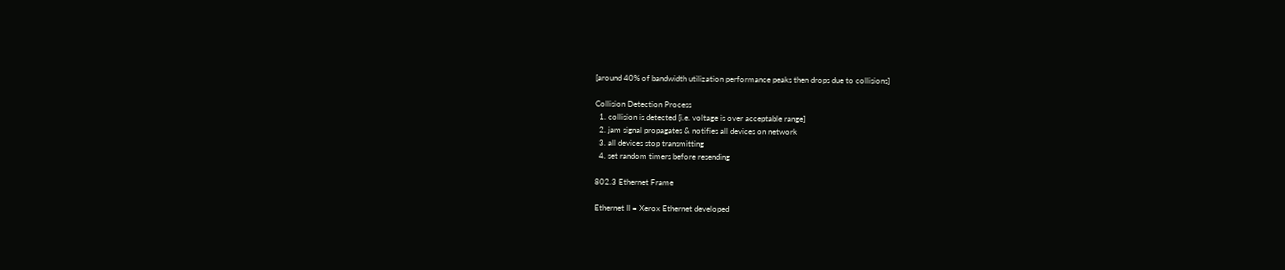[around 40% of bandwidth utilization performance peaks then drops due to collisions]

Collision Detection Process
  1. collision is detected [i.e. voltage is over acceptable range]
  2. jam signal propagates & notifies all devices on network
  3. all devices stop transmitting
  4. set random timers before resending

802.3 Ethernet Frame

Ethernet II = Xerox Ethernet developed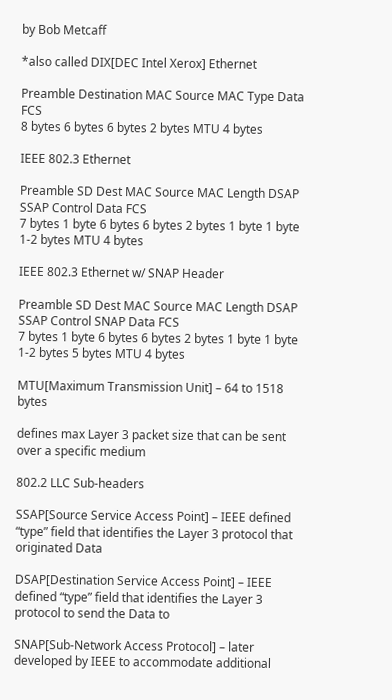by Bob Metcaff

*also called DIX[DEC Intel Xerox] Ethernet

Preamble Destination MAC Source MAC Type Data FCS
8 bytes 6 bytes 6 bytes 2 bytes MTU 4 bytes

IEEE 802.3 Ethernet

Preamble SD Dest MAC Source MAC Length DSAP SSAP Control Data FCS
7 bytes 1 byte 6 bytes 6 bytes 2 bytes 1 byte 1 byte 1-2 bytes MTU 4 bytes

IEEE 802.3 Ethernet w/ SNAP Header

Preamble SD Dest MAC Source MAC Length DSAP SSAP Control SNAP Data FCS
7 bytes 1 byte 6 bytes 6 bytes 2 bytes 1 byte 1 byte 1-2 bytes 5 bytes MTU 4 bytes

MTU[Maximum Transmission Unit] – 64 to 1518 bytes

defines max Layer 3 packet size that can be sent over a specific medium

802.2 LLC Sub-headers

SSAP[Source Service Access Point] – IEEE defined “type” field that identifies the Layer 3 protocol that originated Data

DSAP[Destination Service Access Point] – IEEE defined “type” field that identifies the Layer 3 protocol to send the Data to

SNAP[Sub-Network Access Protocol] – later developed by IEEE to accommodate additional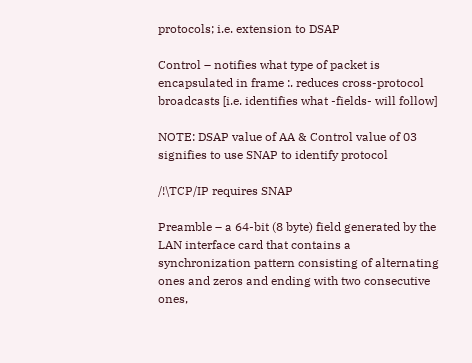protocols; i.e. extension to DSAP

Control – notifies what type of packet is encapsulated in frame :. reduces cross-protocol broadcasts [i.e. identifies what -fields- will follow]

NOTE: DSAP value of AA & Control value of 03 signifies to use SNAP to identify protocol

/!\TCP/IP requires SNAP

Preamble – a 64-bit (8 byte) field generated by the LAN interface card that contains a synchronization pattern consisting of alternating ones and zeros and ending with two consecutive ones,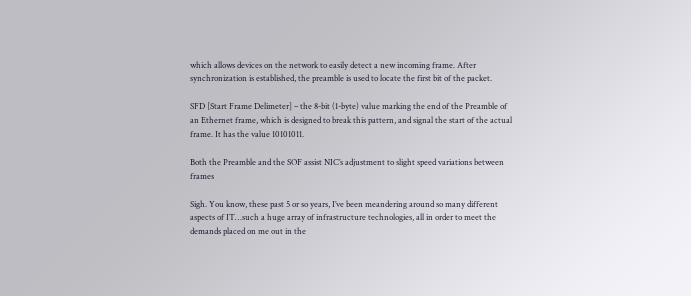which allows devices on the network to easily detect a new incoming frame. After synchronization is established, the preamble is used to locate the first bit of the packet.

SFD [Start Frame Delimeter] – the 8-bit (1-byte) value marking the end of the Preamble of an Ethernet frame, which is designed to break this pattern, and signal the start of the actual frame. It has the value 10101011.

Both the Preamble and the SOF assist NIC’s adjustment to slight speed variations between frames

Sigh. You know, these past 5 or so years, I’ve been meandering around so many different aspects of IT…such a huge array of infrastructure technologies, all in order to meet the demands placed on me out in the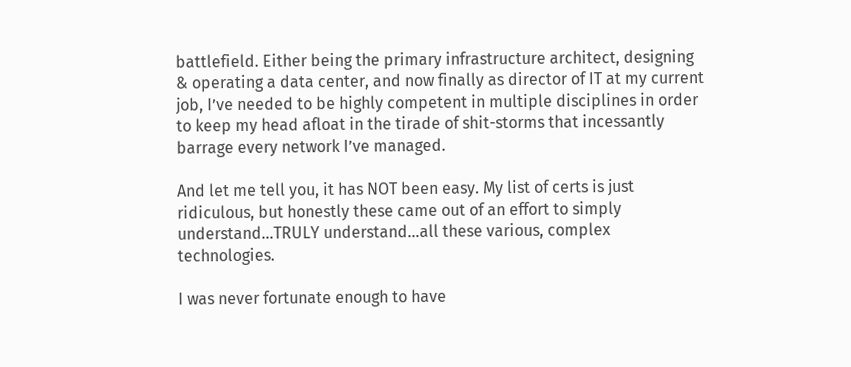battlefield. Either being the primary infrastructure architect, designing & operating a data center, and now finally as director of IT at my current job, I’ve needed to be highly competent in multiple disciplines in order to keep my head afloat in the tirade of shit-storms that incessantly barrage every network I’ve managed.

And let me tell you, it has NOT been easy. My list of certs is just ridiculous, but honestly these came out of an effort to simply understand…TRULY understand…all these various, complex technologies.

I was never fortunate enough to have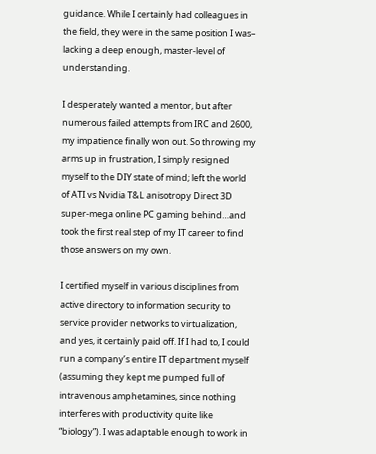guidance. While I certainly had colleagues in the field, they were in the same position I was– lacking a deep enough, master-level of understanding.

I desperately wanted a mentor, but after numerous failed attempts from IRC and 2600, my impatience finally won out. So throwing my arms up in frustration, I simply resigned myself to the DIY state of mind; left the world of ATI vs Nvidia T&L anisotropy Direct 3D super-mega online PC gaming behind…and took the first real step of my IT career to find those answers on my own.

I certified myself in various disciplines from active directory to information security to service provider networks to virtualization, and yes, it certainly paid off. If I had to, I could run a company’s entire IT department myself (assuming they kept me pumped full of intravenous amphetamines, since nothing interferes with productivity quite like “biology”). I was adaptable enough to work in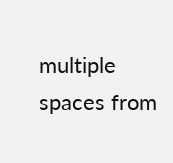multiple spaces from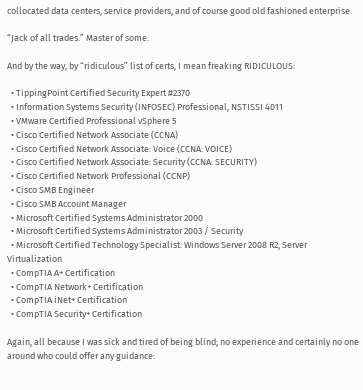collocated data centers, service providers, and of course good old fashioned enterprise.

“Jack of all trades.” Master of some.

And by the way, by “ridiculous” list of certs, I mean freaking RIDICULOUS:

  • TippingPoint Certified Security Expert #2370
  • Information Systems Security (INFOSEC) Professional, NSTISSI 4011
  • VMware Certified Professional vSphere 5
  • Cisco Certified Network Associate (CCNA)
  • Cisco Certified Network Associate: Voice (CCNA: VOICE)
  • Cisco Certified Network Associate: Security (CCNA: SECURITY)
  • Cisco Certified Network Professional (CCNP)
  • Cisco SMB Engineer
  • Cisco SMB Account Manager
  • Microsoft Certified Systems Administrator 2000
  • Microsoft Certified Systems Administrator 2003 / Security
  • Microsoft Certified Technology Specialist: Windows Server 2008 R2, Server Virtualization
  • CompTIA A+ Certification
  • CompTIA Network+ Certification
  • CompTIA iNet+ Certification
  • CompTIA Security+ Certification

Again, all because I was sick and tired of being blind; no experience and certainly no one around who could offer any guidance: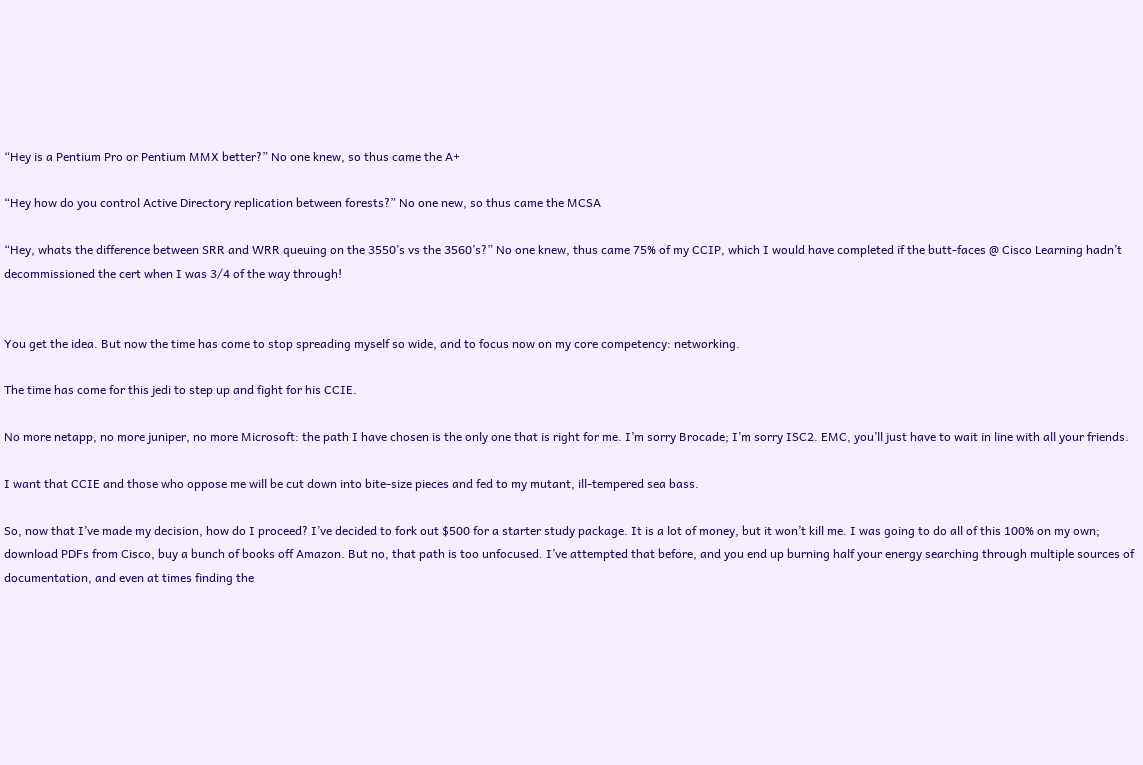“Hey is a Pentium Pro or Pentium MMX better?” No one knew, so thus came the A+

“Hey how do you control Active Directory replication between forests?” No one new, so thus came the MCSA

“Hey, whats the difference between SRR and WRR queuing on the 3550’s vs the 3560’s?” No one knew, thus came 75% of my CCIP, which I would have completed if the butt-faces @ Cisco Learning hadn’t decommissioned the cert when I was 3/4 of the way through!


You get the idea. But now the time has come to stop spreading myself so wide, and to focus now on my core competency: networking.

The time has come for this jedi to step up and fight for his CCIE.

No more netapp, no more juniper, no more Microsoft: the path I have chosen is the only one that is right for me. I’m sorry Brocade; I’m sorry ISC2. EMC, you’ll just have to wait in line with all your friends.

I want that CCIE and those who oppose me will be cut down into bite-size pieces and fed to my mutant, ill-tempered sea bass.

So, now that I’ve made my decision, how do I proceed? I’ve decided to fork out $500 for a starter study package. It is a lot of money, but it won’t kill me. I was going to do all of this 100% on my own; download PDFs from Cisco, buy a bunch of books off Amazon. But no, that path is too unfocused. I’ve attempted that before, and you end up burning half your energy searching through multiple sources of documentation, and even at times finding the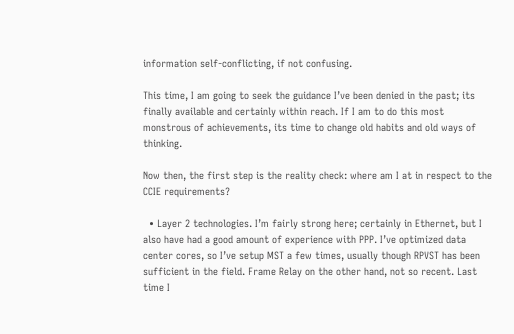information self-conflicting, if not confusing.

This time, I am going to seek the guidance I’ve been denied in the past; its finally available and certainly within reach. If I am to do this most monstrous of achievements, its time to change old habits and old ways of thinking.

Now then, the first step is the reality check: where am I at in respect to the CCIE requirements?

  • Layer 2 technologies. I’m fairly strong here; certainly in Ethernet, but I also have had a good amount of experience with PPP. I’ve optimized data center cores, so I’ve setup MST a few times, usually though RPVST has been sufficient in the field. Frame Relay on the other hand, not so recent. Last time I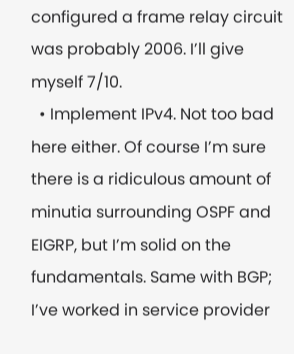configured a frame relay circuit was probably 2006. I’ll give myself 7/10.
  • Implement IPv4. Not too bad here either. Of course I’m sure there is a ridiculous amount of minutia surrounding OSPF and EIGRP, but I’m solid on the fundamentals. Same with BGP; I’ve worked in service provider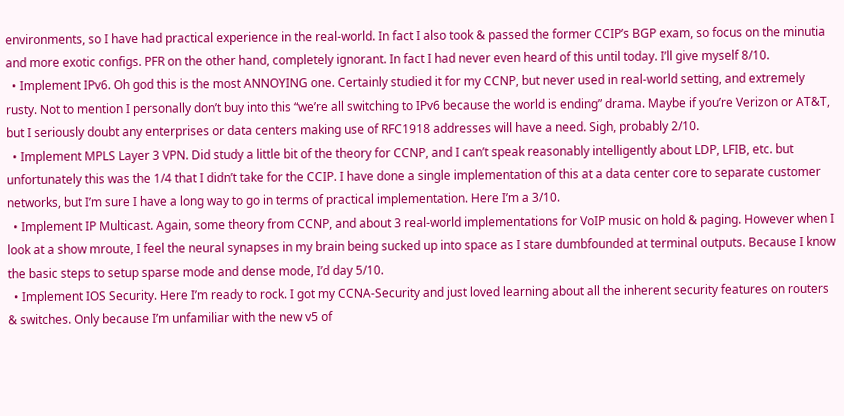environments, so I have had practical experience in the real-world. In fact I also took & passed the former CCIP’s BGP exam, so focus on the minutia and more exotic configs. PFR on the other hand, completely ignorant. In fact I had never even heard of this until today. I’ll give myself 8/10.
  • Implement IPv6. Oh god this is the most ANNOYING one. Certainly studied it for my CCNP, but never used in real-world setting, and extremely rusty. Not to mention I personally don’t buy into this “we’re all switching to IPv6 because the world is ending” drama. Maybe if you’re Verizon or AT&T, but I seriously doubt any enterprises or data centers making use of RFC1918 addresses will have a need. Sigh, probably 2/10.
  • Implement MPLS Layer 3 VPN. Did study a little bit of the theory for CCNP, and I can’t speak reasonably intelligently about LDP, LFIB, etc. but unfortunately this was the 1/4 that I didn’t take for the CCIP. I have done a single implementation of this at a data center core to separate customer networks, but I’m sure I have a long way to go in terms of practical implementation. Here I’m a 3/10.
  • Implement IP Multicast. Again, some theory from CCNP, and about 3 real-world implementations for VoIP music on hold & paging. However when I look at a show mroute, I feel the neural synapses in my brain being sucked up into space as I stare dumbfounded at terminal outputs. Because I know the basic steps to setup sparse mode and dense mode, I’d day 5/10.
  • Implement IOS Security. Here I’m ready to rock. I got my CCNA-Security and just loved learning about all the inherent security features on routers & switches. Only because I’m unfamiliar with the new v5 of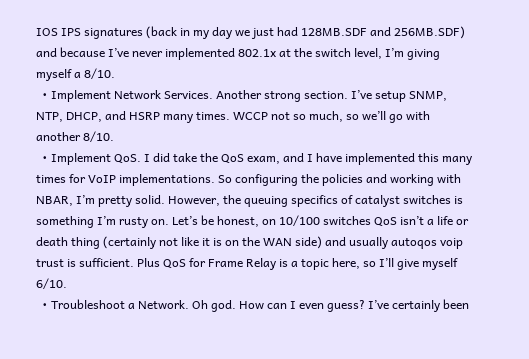IOS IPS signatures (back in my day we just had 128MB.SDF and 256MB.SDF) and because I’ve never implemented 802.1x at the switch level, I’m giving myself a 8/10.
  • Implement Network Services. Another strong section. I’ve setup SNMP, NTP, DHCP, and HSRP many times. WCCP not so much, so we’ll go with another 8/10.
  • Implement QoS. I did take the QoS exam, and I have implemented this many times for VoIP implementations. So configuring the policies and working with NBAR, I’m pretty solid. However, the queuing specifics of catalyst switches is something I’m rusty on. Let’s be honest, on 10/100 switches QoS isn’t a life or death thing (certainly not like it is on the WAN side) and usually autoqos voip trust is sufficient. Plus QoS for Frame Relay is a topic here, so I’ll give myself 6/10.
  • Troubleshoot a Network. Oh god. How can I even guess? I’ve certainly been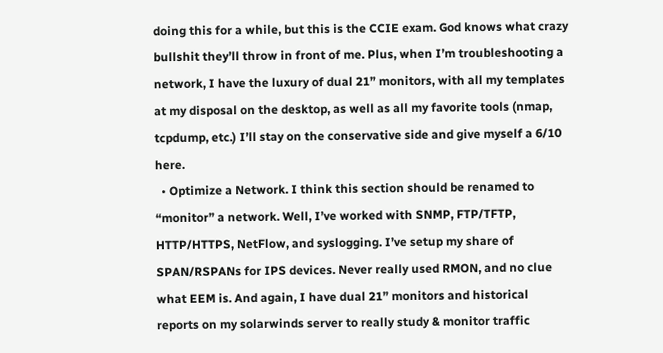doing this for a while, but this is the CCIE exam. God knows what crazy bullshit they’ll throw in front of me. Plus, when I’m troubleshooting a network, I have the luxury of dual 21” monitors, with all my templates at my disposal on the desktop, as well as all my favorite tools (nmap, tcpdump, etc.) I’ll stay on the conservative side and give myself a 6/10 here.
  • Optimize a Network. I think this section should be renamed to “monitor” a network. Well, I’ve worked with SNMP, FTP/TFTP, HTTP/HTTPS, NetFlow, and syslogging. I’ve setup my share of SPAN/RSPANs for IPS devices. Never really used RMON, and no clue what EEM is. And again, I have dual 21” monitors and historical reports on my solarwinds server to really study & monitor traffic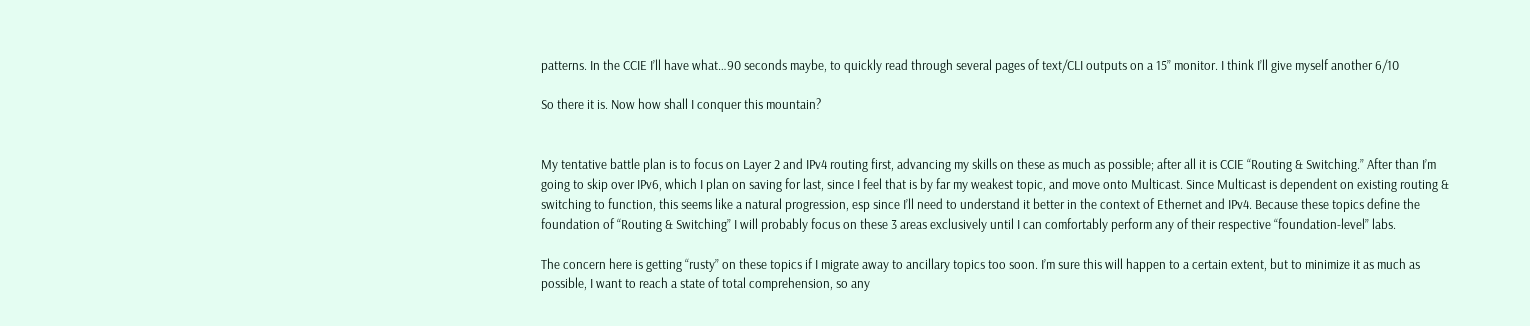patterns. In the CCIE I’ll have what…90 seconds maybe, to quickly read through several pages of text/CLI outputs on a 15” monitor. I think I’ll give myself another 6/10

So there it is. Now how shall I conquer this mountain?


My tentative battle plan is to focus on Layer 2 and IPv4 routing first, advancing my skills on these as much as possible; after all it is CCIE “Routing & Switching.” After than I’m going to skip over IPv6, which I plan on saving for last, since I feel that is by far my weakest topic, and move onto Multicast. Since Multicast is dependent on existing routing & switching to function, this seems like a natural progression, esp since I’ll need to understand it better in the context of Ethernet and IPv4. Because these topics define the foundation of “Routing & Switching” I will probably focus on these 3 areas exclusively until I can comfortably perform any of their respective “foundation-level” labs.

The concern here is getting “rusty” on these topics if I migrate away to ancillary topics too soon. I’m sure this will happen to a certain extent, but to minimize it as much as possible, I want to reach a state of total comprehension, so any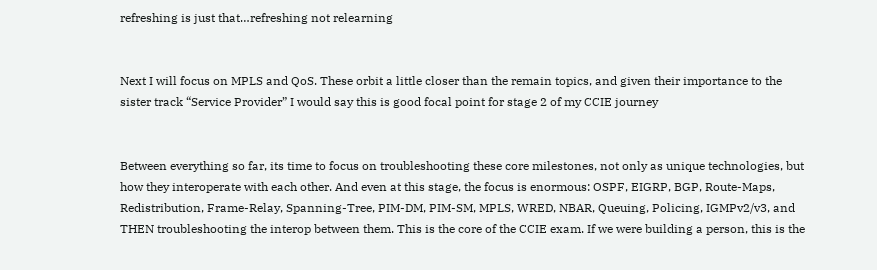refreshing is just that…refreshing not relearning


Next I will focus on MPLS and QoS. These orbit a little closer than the remain topics, and given their importance to the sister track “Service Provider” I would say this is good focal point for stage 2 of my CCIE journey


Between everything so far, its time to focus on troubleshooting these core milestones, not only as unique technologies, but how they interoperate with each other. And even at this stage, the focus is enormous: OSPF, EIGRP, BGP, Route-Maps, Redistribution, Frame-Relay, Spanning-Tree, PIM-DM, PIM-SM, MPLS, WRED, NBAR, Queuing, Policing, IGMPv2/v3, and THEN troubleshooting the interop between them. This is the core of the CCIE exam. If we were building a person, this is the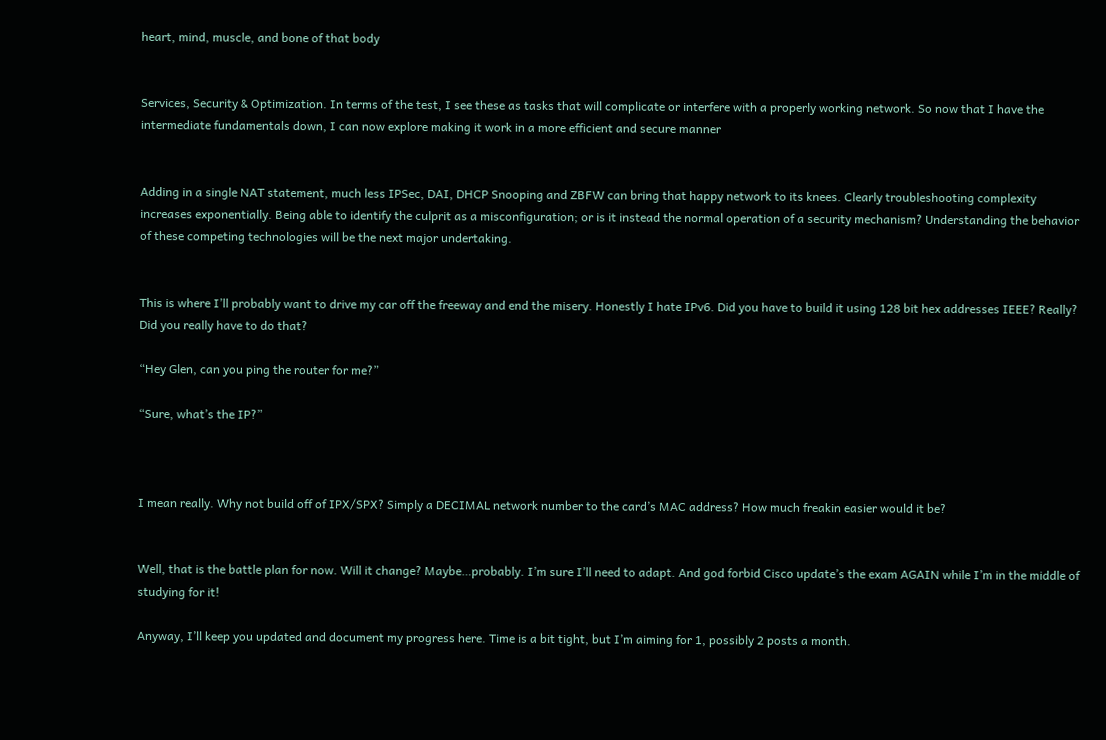heart, mind, muscle, and bone of that body


Services, Security & Optimization. In terms of the test, I see these as tasks that will complicate or interfere with a properly working network. So now that I have the intermediate fundamentals down, I can now explore making it work in a more efficient and secure manner


Adding in a single NAT statement, much less IPSec, DAI, DHCP Snooping and ZBFW can bring that happy network to its knees. Clearly troubleshooting complexity increases exponentially. Being able to identify the culprit as a misconfiguration; or is it instead the normal operation of a security mechanism? Understanding the behavior of these competing technologies will be the next major undertaking.


This is where I’ll probably want to drive my car off the freeway and end the misery. Honestly I hate IPv6. Did you have to build it using 128 bit hex addresses IEEE? Really? Did you really have to do that?

“Hey Glen, can you ping the router for me?”

“Sure, what’s the IP?”



I mean really. Why not build off of IPX/SPX? Simply a DECIMAL network number to the card’s MAC address? How much freakin easier would it be?


Well, that is the battle plan for now. Will it change? Maybe…probably. I’m sure I’ll need to adapt. And god forbid Cisco update’s the exam AGAIN while I’m in the middle of studying for it!

Anyway, I’ll keep you updated and document my progress here. Time is a bit tight, but I’m aiming for 1, possibly 2 posts a month.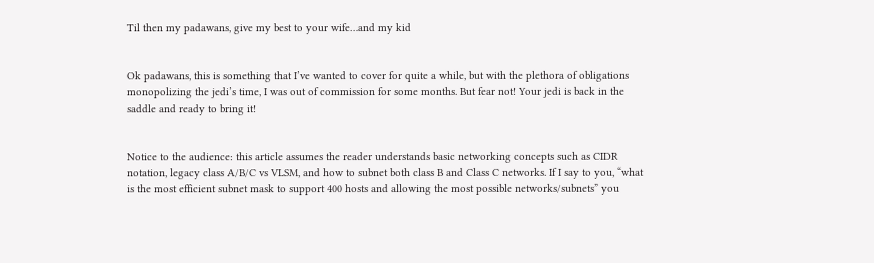Til then my padawans, give my best to your wife…and my kid


Ok padawans, this is something that I’ve wanted to cover for quite a while, but with the plethora of obligations monopolizing the jedi’s time, I was out of commission for some months. But fear not! Your jedi is back in the saddle and ready to bring it!


Notice to the audience: this article assumes the reader understands basic networking concepts such as CIDR notation, legacy class A/B/C vs VLSM, and how to subnet both class B and Class C networks. If I say to you, “what is the most efficient subnet mask to support 400 hosts and allowing the most possible networks/subnets” you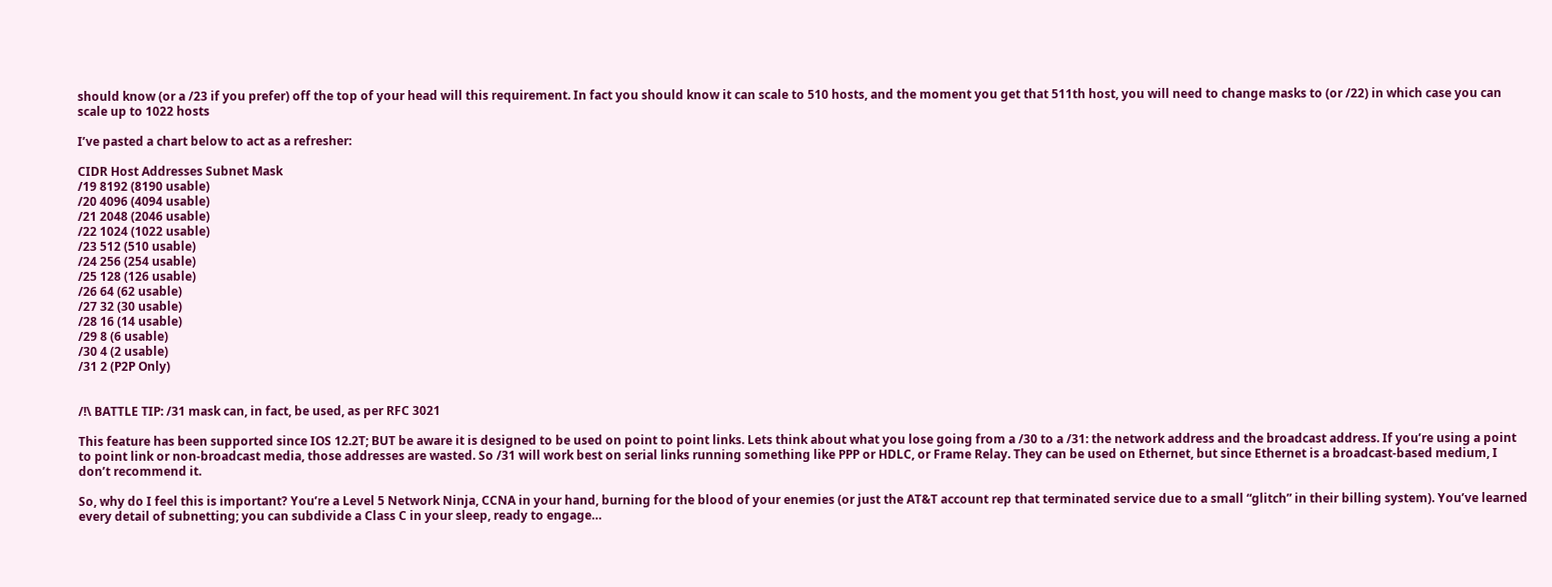should know (or a /23 if you prefer) off the top of your head will this requirement. In fact you should know it can scale to 510 hosts, and the moment you get that 511th host, you will need to change masks to (or /22) in which case you can scale up to 1022 hosts

I’ve pasted a chart below to act as a refresher:

CIDR Host Addresses Subnet Mask
/19 8192 (8190 usable)
/20 4096 (4094 usable)
/21 2048 (2046 usable)
/22 1024 (1022 usable)
/23 512 (510 usable)
/24 256 (254 usable)
/25 128 (126 usable)
/26 64 (62 usable)
/27 32 (30 usable)
/28 16 (14 usable)
/29 8 (6 usable)
/30 4 (2 usable)
/31 2 (P2P Only)


/!\ BATTLE TIP: /31 mask can, in fact, be used, as per RFC 3021

This feature has been supported since IOS 12.2T; BUT be aware it is designed to be used on point to point links. Lets think about what you lose going from a /30 to a /31: the network address and the broadcast address. If you’re using a point to point link or non-broadcast media, those addresses are wasted. So /31 will work best on serial links running something like PPP or HDLC, or Frame Relay. They can be used on Ethernet, but since Ethernet is a broadcast-based medium, I don’t recommend it.

So, why do I feel this is important? You’re a Level 5 Network Ninja, CCNA in your hand, burning for the blood of your enemies (or just the AT&T account rep that terminated service due to a small “glitch” in their billing system). You’ve learned every detail of subnetting; you can subdivide a Class C in your sleep, ready to engage…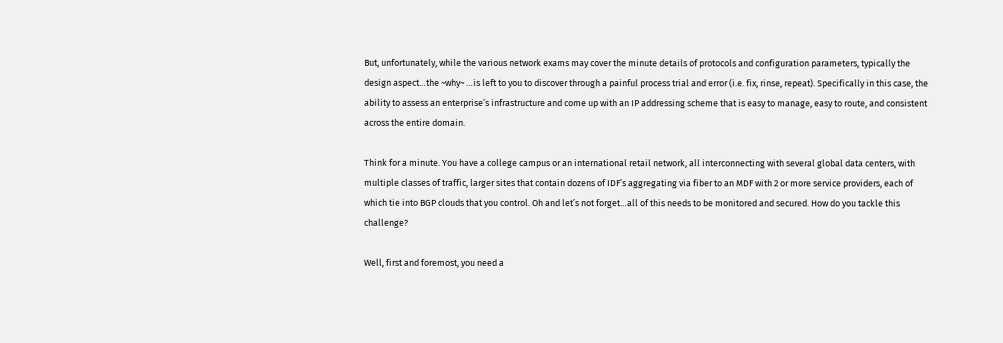But, unfortunately, while the various network exams may cover the minute details of protocols and configuration parameters, typically the design aspect…the ~why~ …is left to you to discover through a painful process trial and error (i.e. fix, rinse, repeat). Specifically in this case, the ability to assess an enterprise’s infrastructure and come up with an IP addressing scheme that is easy to manage, easy to route, and consistent across the entire domain.

Think for a minute. You have a college campus or an international retail network, all interconnecting with several global data centers, with multiple classes of traffic, larger sites that contain dozens of IDF’s aggregating via fiber to an MDF with 2 or more service providers, each of which tie into BGP clouds that you control. Oh and let’s not forget…all of this needs to be monitored and secured. How do you tackle this challenge?

Well, first and foremost, you need a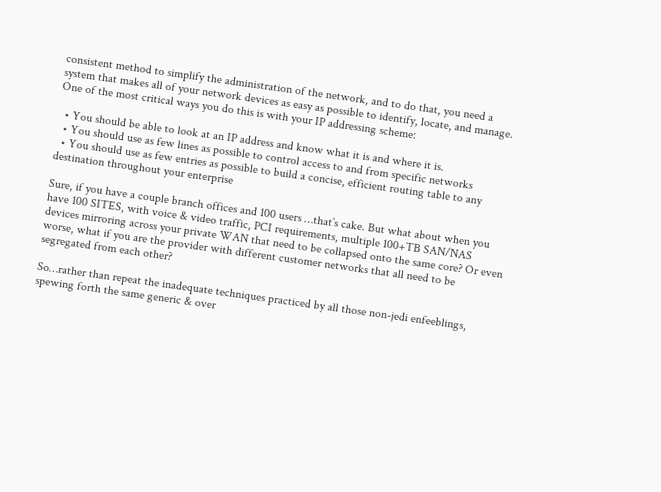consistent method to simplify the administration of the network, and to do that, you need a system that makes all of your network devices as easy as possible to identify, locate, and manage. One of the most critical ways you do this is with your IP addressing scheme:

  • You should be able to look at an IP address and know what it is and where it is.
  • You should use as few lines as possible to control access to and from specific networks
  • You should use as few entries as possible to build a concise, efficient routing table to any destination throughout your enterprise

Sure, if you have a couple branch offices and 100 users …that’s cake. But what about when you have 100 SITES, with voice & video traffic, PCI requirements, multiple 100+TB SAN/NAS devices mirroring across your private WAN that need to be collapsed onto the same core? Or even worse, what if you are the provider with different customer networks that all need to be segregated from each other?

So…rather than repeat the inadequate techniques practiced by all those non-jedi enfeeblings, spewing forth the same generic & over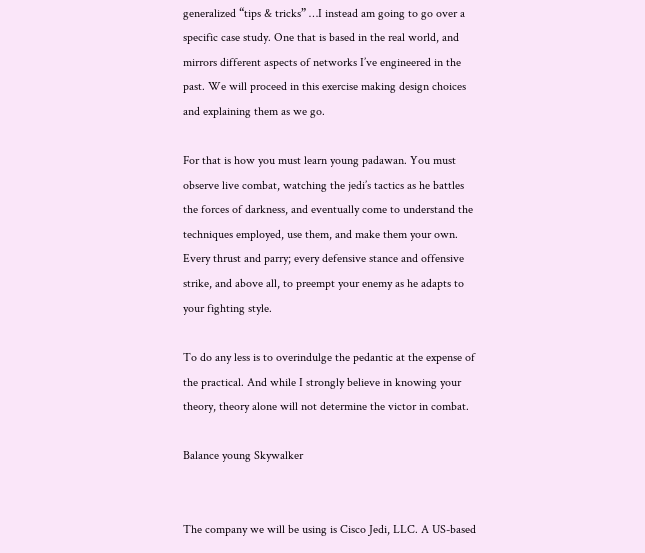generalized “tips & tricks” …I instead am going to go over a specific case study. One that is based in the real world, and mirrors different aspects of networks I’ve engineered in the past. We will proceed in this exercise making design choices and explaining them as we go.

For that is how you must learn young padawan. You must observe live combat, watching the jedi’s tactics as he battles the forces of darkness, and eventually come to understand the techniques employed, use them, and make them your own. Every thrust and parry; every defensive stance and offensive strike, and above all, to preempt your enemy as he adapts to your fighting style.

To do any less is to overindulge the pedantic at the expense of the practical. And while I strongly believe in knowing your theory, theory alone will not determine the victor in combat.

Balance young Skywalker


The company we will be using is Cisco Jedi, LLC. A US-based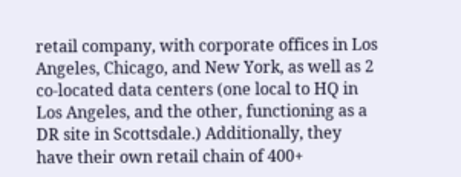retail company, with corporate offices in Los Angeles, Chicago, and New York, as well as 2 co-located data centers (one local to HQ in Los Angeles, and the other, functioning as a DR site in Scottsdale.) Additionally, they have their own retail chain of 400+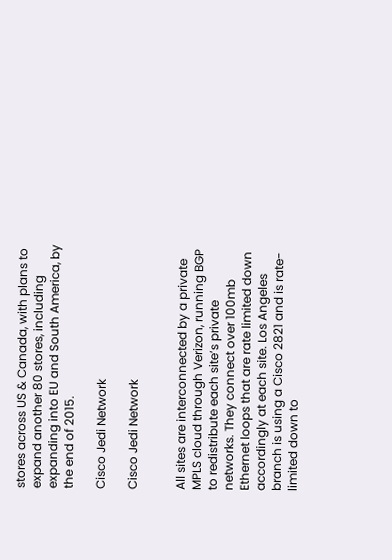stores across US & Canada, with plans to expand another 80 stores, including expanding into EU and South America, by the end of 2015.

Cisco Jedi Network

Cisco Jedi Network


All sites are interconnected by a private MPLS cloud through Verizon, running BGP to redistribute each site’s private networks. They connect over 100mb Ethernet loops that are rate limited down accordingly at each site. Los Angeles branch is using a Cisco 2821 and is rate-limited down to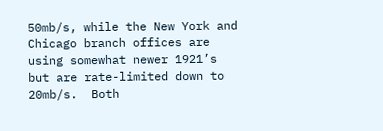50mb/s, while the New York and Chicago branch offices are using somewhat newer 1921’s but are rate-limited down to 20mb/s.  Both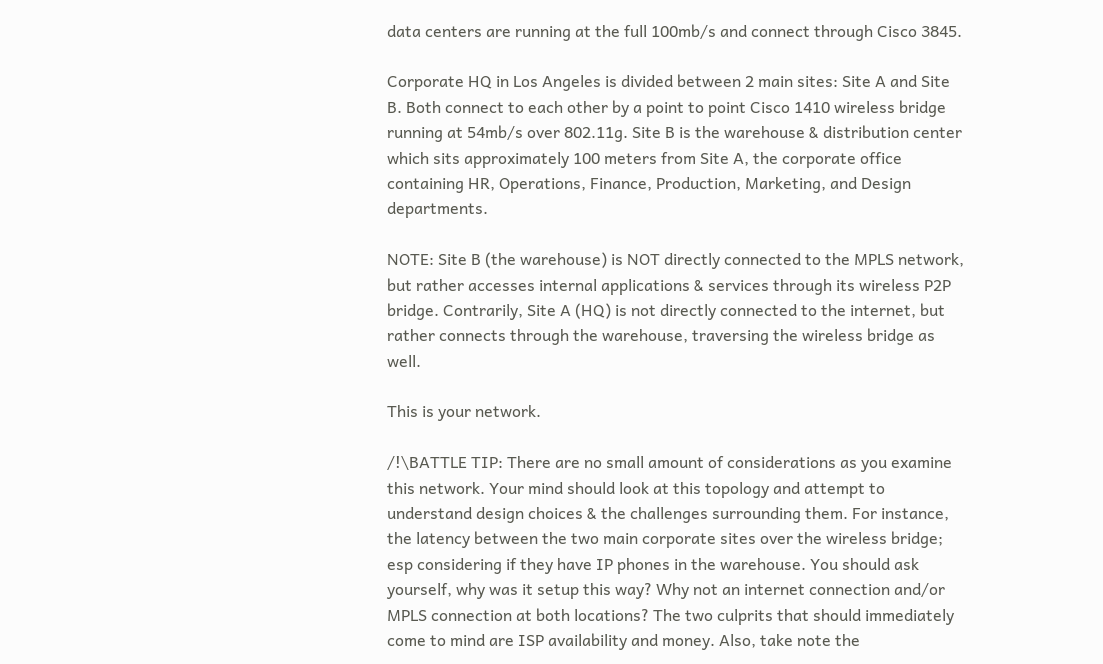data centers are running at the full 100mb/s and connect through Cisco 3845.

Corporate HQ in Los Angeles is divided between 2 main sites: Site A and Site B. Both connect to each other by a point to point Cisco 1410 wireless bridge running at 54mb/s over 802.11g. Site B is the warehouse & distribution center which sits approximately 100 meters from Site A, the corporate office containing HR, Operations, Finance, Production, Marketing, and Design departments.

NOTE: Site B (the warehouse) is NOT directly connected to the MPLS network, but rather accesses internal applications & services through its wireless P2P bridge. Contrarily, Site A (HQ) is not directly connected to the internet, but rather connects through the warehouse, traversing the wireless bridge as well.

This is your network.

/!\BATTLE TIP: There are no small amount of considerations as you examine this network. Your mind should look at this topology and attempt to understand design choices & the challenges surrounding them. For instance, the latency between the two main corporate sites over the wireless bridge; esp considering if they have IP phones in the warehouse. You should ask yourself, why was it setup this way? Why not an internet connection and/or MPLS connection at both locations? The two culprits that should immediately come to mind are ISP availability and money. Also, take note the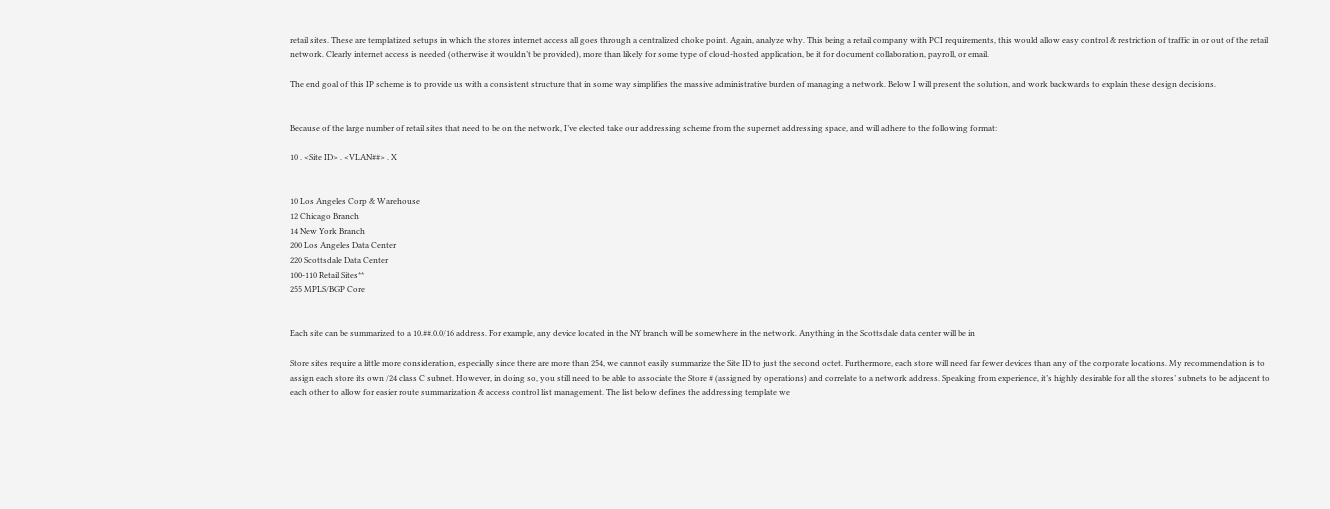retail sites. These are templatized setups in which the stores internet access all goes through a centralized choke point. Again, analyze why. This being a retail company with PCI requirements, this would allow easy control & restriction of traffic in or out of the retail network. Clearly internet access is needed (otherwise it wouldn’t be provided), more than likely for some type of cloud-hosted application, be it for document collaboration, payroll, or email.

The end goal of this IP scheme is to provide us with a consistent structure that in some way simplifies the massive administrative burden of managing a network. Below I will present the solution, and work backwards to explain these design decisions.


Because of the large number of retail sites that need to be on the network, I’ve elected take our addressing scheme from the supernet addressing space, and will adhere to the following format:

10 . <Site ID> . <VLAN##> . X


10 Los Angeles Corp & Warehouse
12 Chicago Branch
14 New York Branch
200 Los Angeles Data Center
220 Scottsdale Data Center
100-110 Retail Sites**
255 MPLS/BGP Core


Each site can be summarized to a 10.##.0.0/16 address. For example, any device located in the NY branch will be somewhere in the network. Anything in the Scottsdale data center will be in

Store sites require a little more consideration, especially since there are more than 254, we cannot easily summarize the Site ID to just the second octet. Furthermore, each store will need far fewer devices than any of the corporate locations. My recommendation is to assign each store its own /24 class C subnet. However, in doing so, you still need to be able to associate the Store # (assigned by operations) and correlate to a network address. Speaking from experience, it’s highly desirable for all the stores’ subnets to be adjacent to each other to allow for easier route summarization & access control list management. The list below defines the addressing template we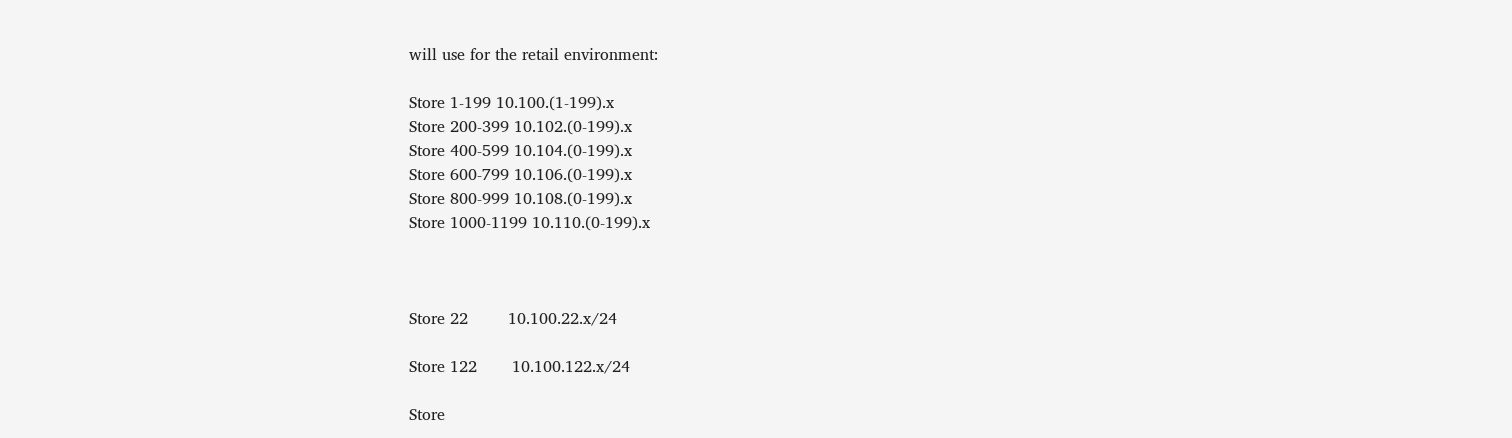will use for the retail environment:

Store 1-199 10.100.(1-199).x
Store 200-399 10.102.(0-199).x
Store 400-599 10.104.(0-199).x
Store 600-799 10.106.(0-199).x
Store 800-999 10.108.(0-199).x
Store 1000-1199 10.110.(0-199).x



Store 22        10.100.22.x/24

Store 122       10.100.122.x/24

Store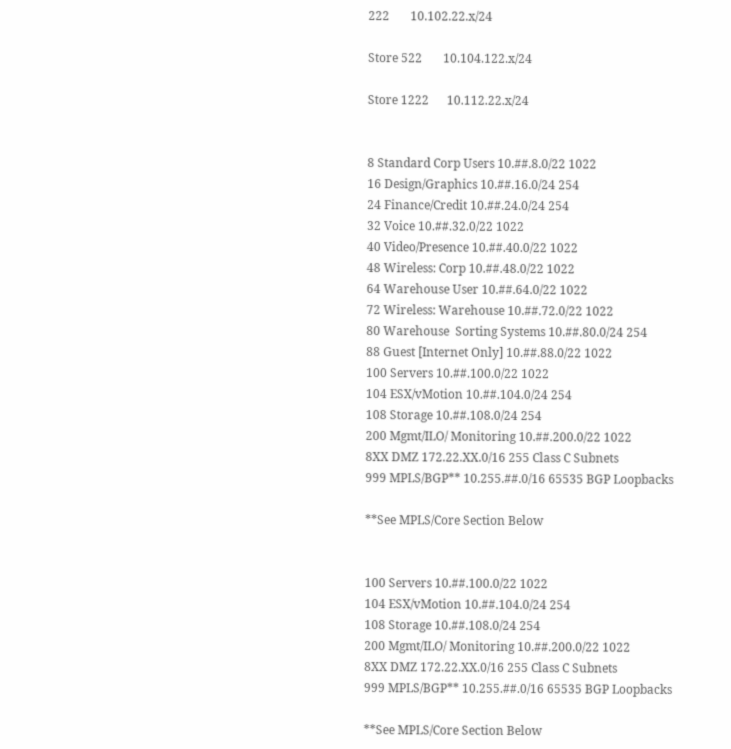222       10.102.22.x/24

Store 522       10.104.122.x/24

Store 1222      10.112.22.x/24


8 Standard Corp Users 10.##.8.0/22 1022
16 Design/Graphics 10.##.16.0/24 254
24 Finance/Credit 10.##.24.0/24 254
32 Voice 10.##.32.0/22 1022
40 Video/Presence 10.##.40.0/22 1022
48 Wireless: Corp 10.##.48.0/22 1022
64 Warehouse User 10.##.64.0/22 1022
72 Wireless: Warehouse 10.##.72.0/22 1022
80 Warehouse  Sorting Systems 10.##.80.0/24 254
88 Guest [Internet Only] 10.##.88.0/22 1022
100 Servers 10.##.100.0/22 1022
104 ESX/vMotion 10.##.104.0/24 254
108 Storage 10.##.108.0/24 254
200 Mgmt/ILO/ Monitoring 10.##.200.0/22 1022
8XX DMZ 172.22.XX.0/16 255 Class C Subnets
999 MPLS/BGP** 10.255.##.0/16 65535 BGP Loopbacks

**See MPLS/Core Section Below


100 Servers 10.##.100.0/22 1022
104 ESX/vMotion 10.##.104.0/24 254
108 Storage 10.##.108.0/24 254
200 Mgmt/ILO/ Monitoring 10.##.200.0/22 1022
8XX DMZ 172.22.XX.0/16 255 Class C Subnets
999 MPLS/BGP** 10.255.##.0/16 65535 BGP Loopbacks

**See MPLS/Core Section Below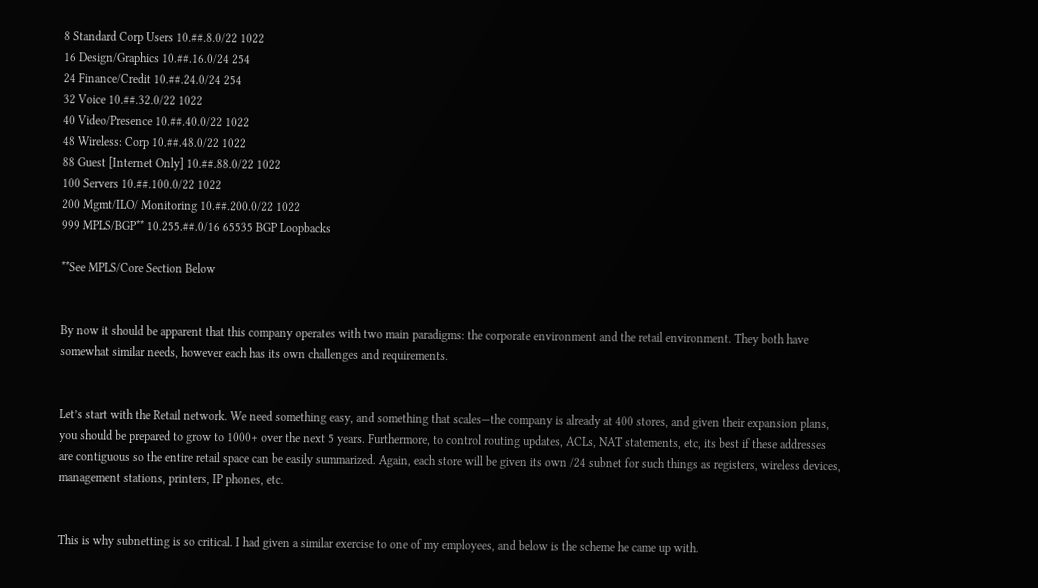8 Standard Corp Users 10.##.8.0/22 1022
16 Design/Graphics 10.##.16.0/24 254
24 Finance/Credit 10.##.24.0/24 254
32 Voice 10.##.32.0/22 1022
40 Video/Presence 10.##.40.0/22 1022
48 Wireless: Corp 10.##.48.0/22 1022
88 Guest [Internet Only] 10.##.88.0/22 1022
100 Servers 10.##.100.0/22 1022
200 Mgmt/ILO/ Monitoring 10.##.200.0/22 1022
999 MPLS/BGP** 10.255.##.0/16 65535 BGP Loopbacks

**See MPLS/Core Section Below


By now it should be apparent that this company operates with two main paradigms: the corporate environment and the retail environment. They both have somewhat similar needs, however each has its own challenges and requirements.


Let’s start with the Retail network. We need something easy, and something that scales—the company is already at 400 stores, and given their expansion plans, you should be prepared to grow to 1000+ over the next 5 years. Furthermore, to control routing updates, ACLs, NAT statements, etc, its best if these addresses are contiguous so the entire retail space can be easily summarized. Again, each store will be given its own /24 subnet for such things as registers, wireless devices, management stations, printers, IP phones, etc.


This is why subnetting is so critical. I had given a similar exercise to one of my employees, and below is the scheme he came up with.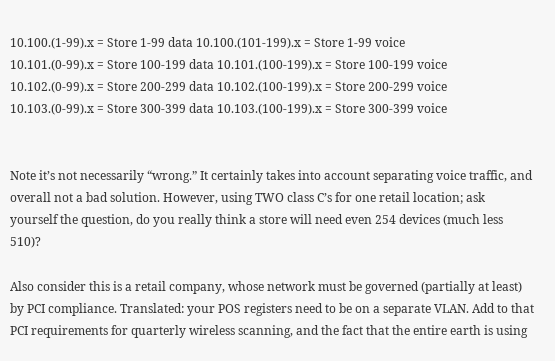10.100.(1-99).x = Store 1-99 data 10.100.(101-199).x = Store 1-99 voice
10.101.(0-99).x = Store 100-199 data 10.101.(100-199).x = Store 100-199 voice
10.102.(0-99).x = Store 200-299 data 10.102.(100-199).x = Store 200-299 voice
10.103.(0-99).x = Store 300-399 data 10.103.(100-199).x = Store 300-399 voice


Note it’s not necessarily “wrong.” It certainly takes into account separating voice traffic, and overall not a bad solution. However, using TWO class C’s for one retail location; ask yourself the question, do you really think a store will need even 254 devices (much less 510)?

Also consider this is a retail company, whose network must be governed (partially at least) by PCI compliance. Translated: your POS registers need to be on a separate VLAN. Add to that PCI requirements for quarterly wireless scanning, and the fact that the entire earth is using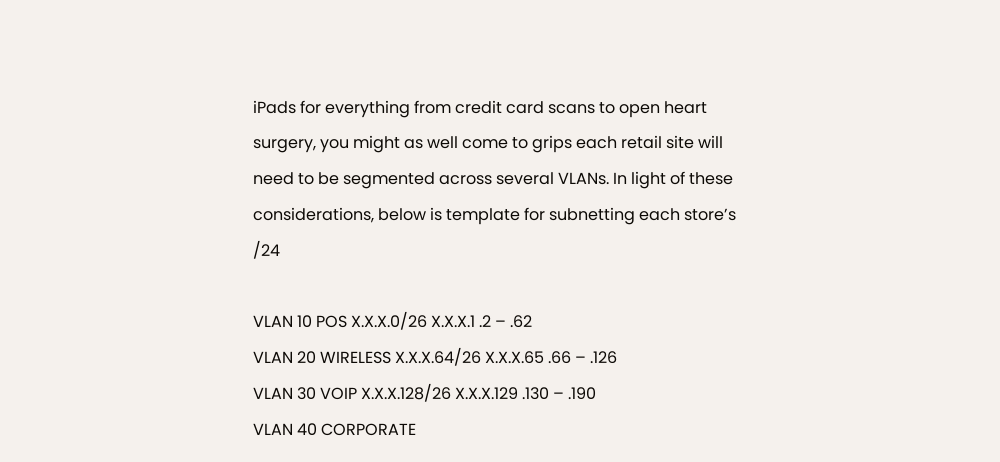iPads for everything from credit card scans to open heart surgery, you might as well come to grips each retail site will need to be segmented across several VLANs. In light of these considerations, below is template for subnetting each store’s /24

VLAN 10 POS X.X.X.0/26 X.X.X.1 .2 – .62
VLAN 20 WIRELESS X.X.X.64/26 X.X.X.65 .66 – .126
VLAN 30 VOIP X.X.X.128/26 X.X.X.129 .130 – .190
VLAN 40 CORPORATE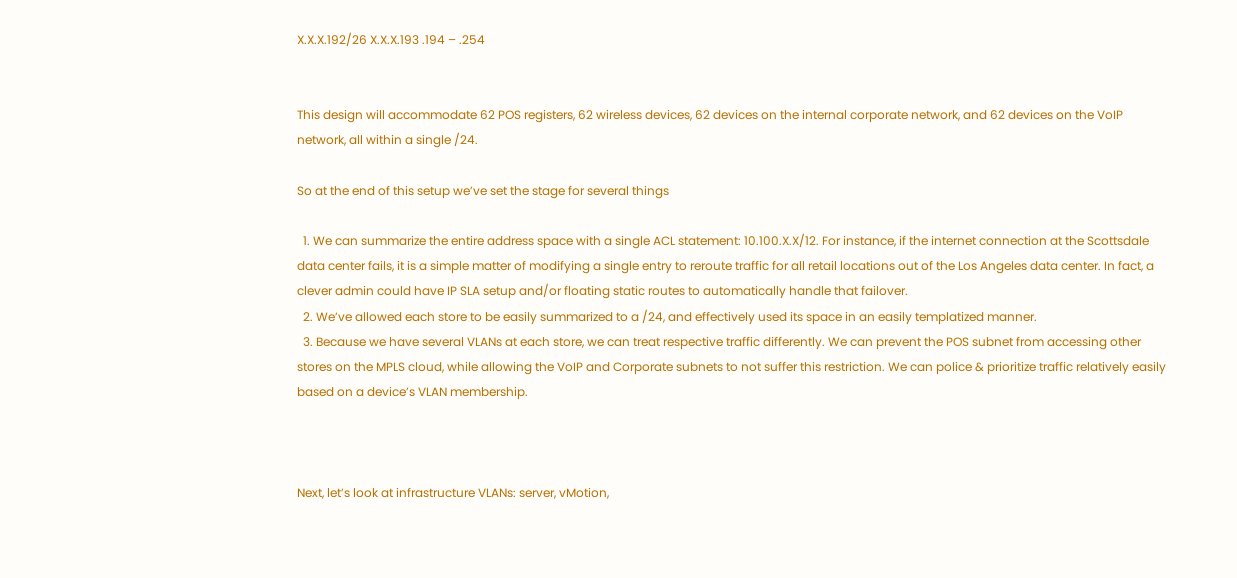X.X.X.192/26 X.X.X.193 .194 – .254


This design will accommodate 62 POS registers, 62 wireless devices, 62 devices on the internal corporate network, and 62 devices on the VoIP network, all within a single /24.

So at the end of this setup we’ve set the stage for several things

  1. We can summarize the entire address space with a single ACL statement: 10.100.X.X/12. For instance, if the internet connection at the Scottsdale data center fails, it is a simple matter of modifying a single entry to reroute traffic for all retail locations out of the Los Angeles data center. In fact, a clever admin could have IP SLA setup and/or floating static routes to automatically handle that failover.
  2. We’ve allowed each store to be easily summarized to a /24, and effectively used its space in an easily templatized manner.
  3. Because we have several VLANs at each store, we can treat respective traffic differently. We can prevent the POS subnet from accessing other stores on the MPLS cloud, while allowing the VoIP and Corporate subnets to not suffer this restriction. We can police & prioritize traffic relatively easily based on a device’s VLAN membership.



Next, let’s look at infrastructure VLANs: server, vMotion,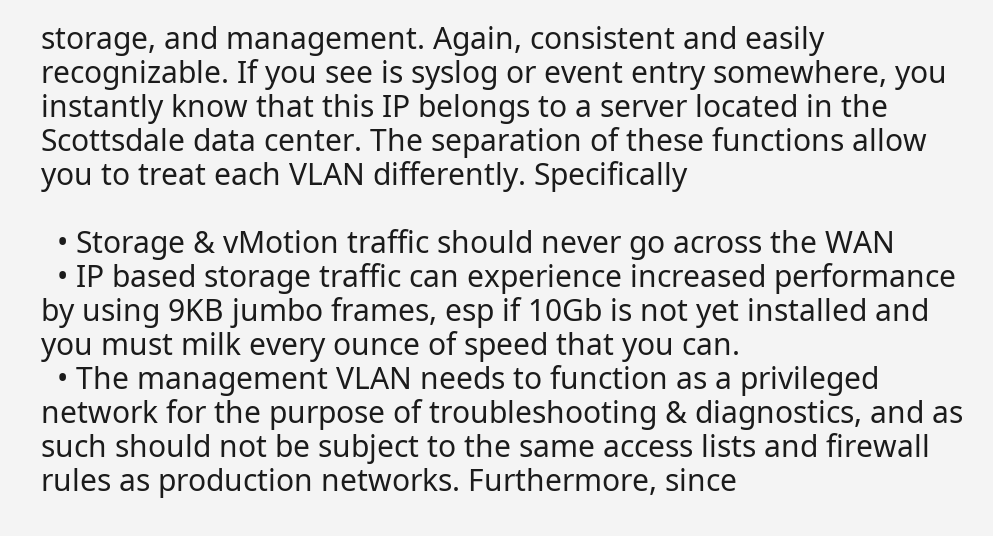storage, and management. Again, consistent and easily recognizable. If you see is syslog or event entry somewhere, you instantly know that this IP belongs to a server located in the Scottsdale data center. The separation of these functions allow you to treat each VLAN differently. Specifically

  • Storage & vMotion traffic should never go across the WAN
  • IP based storage traffic can experience increased performance by using 9KB jumbo frames, esp if 10Gb is not yet installed and you must milk every ounce of speed that you can.
  • The management VLAN needs to function as a privileged network for the purpose of troubleshooting & diagnostics, and as such should not be subject to the same access lists and firewall rules as production networks. Furthermore, since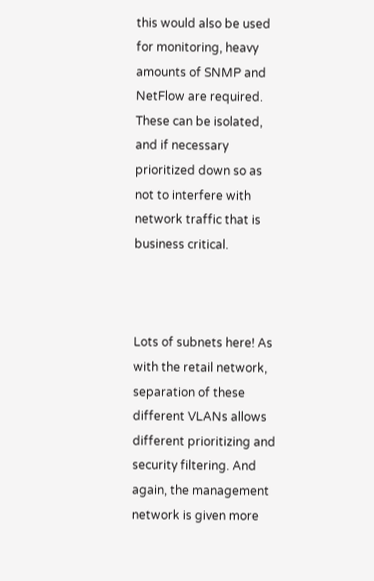this would also be used for monitoring, heavy amounts of SNMP and NetFlow are required. These can be isolated, and if necessary prioritized down so as not to interfere with network traffic that is business critical.



Lots of subnets here! As with the retail network, separation of these different VLANs allows different prioritizing and security filtering. And again, the management network is given more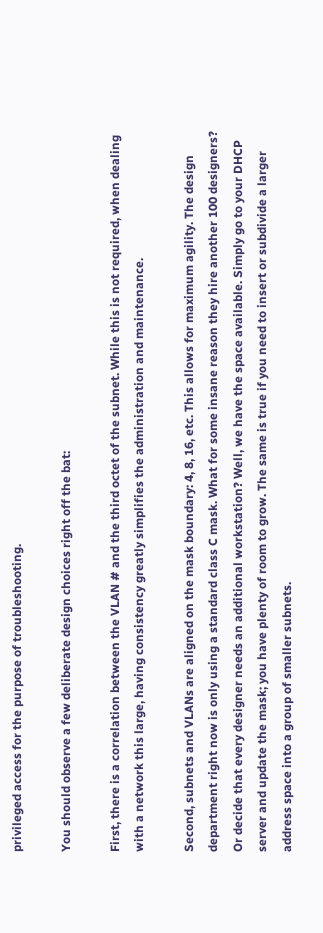privileged access for the purpose of troubleshooting.

You should observe a few deliberate design choices right off the bat:

First, there is a correlation between the VLAN # and the third octet of the subnet. While this is not required, when dealing with a network this large, having consistency greatly simplifies the administration and maintenance.

Second, subnets and VLANs are aligned on the mask boundary: 4, 8, 16, etc. This allows for maximum agility. The design department right now is only using a standard class C mask. What for some insane reason they hire another 100 designers? Or decide that every designer needs an additional workstation? Well, we have the space available. Simply go to your DHCP server and update the mask; you have plenty of room to grow. The same is true if you need to insert or subdivide a larger address space into a group of smaller subnets.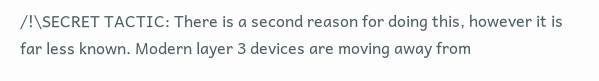/!\SECRET TACTIC: There is a second reason for doing this, however it is far less known. Modern layer 3 devices are moving away from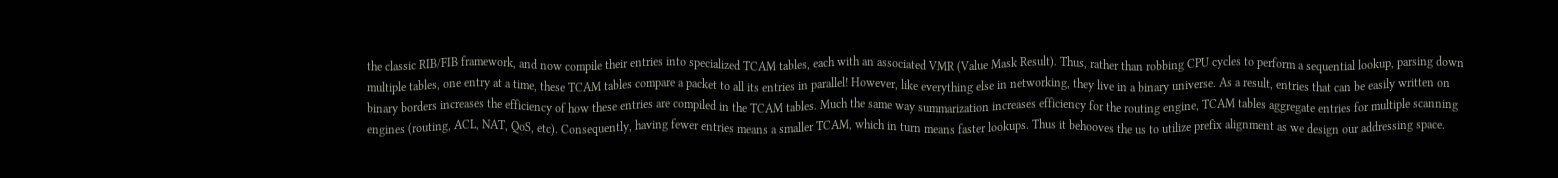the classic RIB/FIB framework, and now compile their entries into specialized TCAM tables, each with an associated VMR (Value Mask Result). Thus, rather than robbing CPU cycles to perform a sequential lookup, parsing down multiple tables, one entry at a time, these TCAM tables compare a packet to all its entries in parallel! However, like everything else in networking, they live in a binary universe. As a result, entries that can be easily written on binary borders increases the efficiency of how these entries are compiled in the TCAM tables. Much the same way summarization increases efficiency for the routing engine, TCAM tables aggregate entries for multiple scanning engines (routing, ACL, NAT, QoS, etc). Consequently, having fewer entries means a smaller TCAM, which in turn means faster lookups. Thus it behooves the us to utilize prefix alignment as we design our addressing space.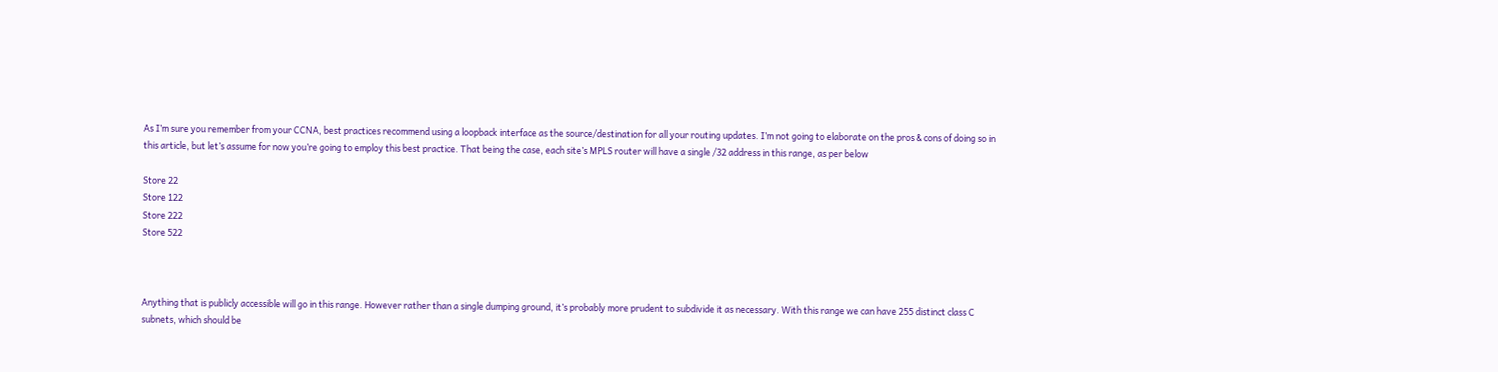As I’m sure you remember from your CCNA, best practices recommend using a loopback interface as the source/destination for all your routing updates. I’m not going to elaborate on the pros & cons of doing so in this article, but let’s assume for now you’re going to employ this best practice. That being the case, each site’s MPLS router will have a single /32 address in this range, as per below

Store 22
Store 122
Store 222
Store 522



Anything that is publicly accessible will go in this range. However rather than a single dumping ground, it’s probably more prudent to subdivide it as necessary. With this range we can have 255 distinct class C subnets, which should be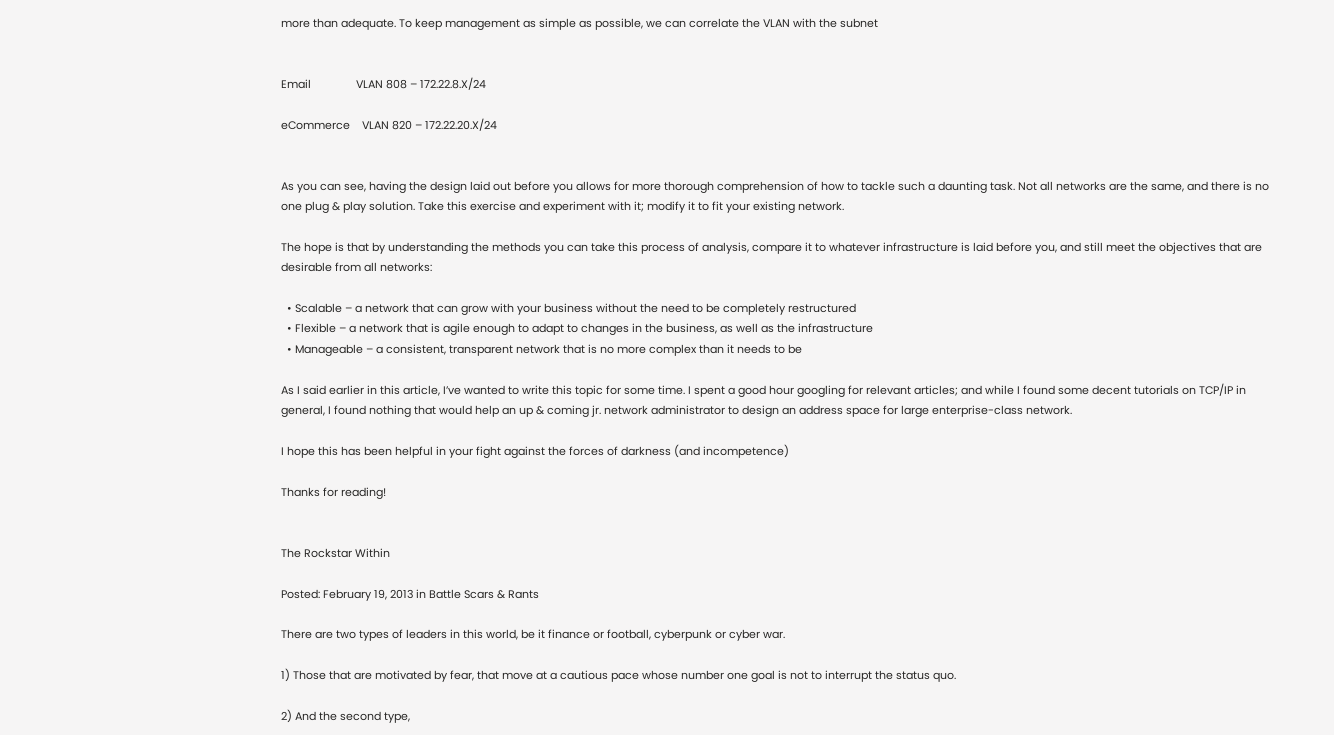more than adequate. To keep management as simple as possible, we can correlate the VLAN with the subnet


Email               VLAN 808 – 172.22.8.X/24

eCommerce    VLAN 820 – 172.22.20.X/24


As you can see, having the design laid out before you allows for more thorough comprehension of how to tackle such a daunting task. Not all networks are the same, and there is no one plug & play solution. Take this exercise and experiment with it; modify it to fit your existing network.

The hope is that by understanding the methods you can take this process of analysis, compare it to whatever infrastructure is laid before you, and still meet the objectives that are desirable from all networks:

  • Scalable – a network that can grow with your business without the need to be completely restructured
  • Flexible – a network that is agile enough to adapt to changes in the business, as well as the infrastructure
  • Manageable – a consistent, transparent network that is no more complex than it needs to be

As I said earlier in this article, I’ve wanted to write this topic for some time. I spent a good hour googling for relevant articles; and while I found some decent tutorials on TCP/IP in general, I found nothing that would help an up & coming jr. network administrator to design an address space for large enterprise-class network.

I hope this has been helpful in your fight against the forces of darkness (and incompetence)

Thanks for reading!


The Rockstar Within

Posted: February 19, 2013 in Battle Scars & Rants

There are two types of leaders in this world, be it finance or football, cyberpunk or cyber war.

1) Those that are motivated by fear, that move at a cautious pace whose number one goal is not to interrupt the status quo.

2) And the second type,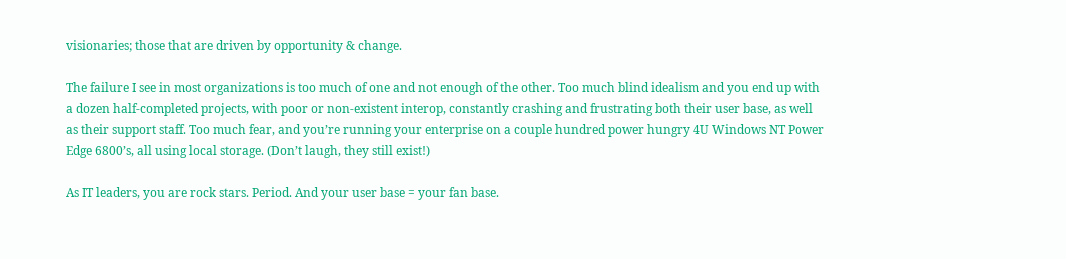visionaries; those that are driven by opportunity & change.

The failure I see in most organizations is too much of one and not enough of the other. Too much blind idealism and you end up with a dozen half-completed projects, with poor or non-existent interop, constantly crashing and frustrating both their user base, as well as their support staff. Too much fear, and you’re running your enterprise on a couple hundred power hungry 4U Windows NT Power Edge 6800’s, all using local storage. (Don’t laugh, they still exist!)

As IT leaders, you are rock stars. Period. And your user base = your fan base.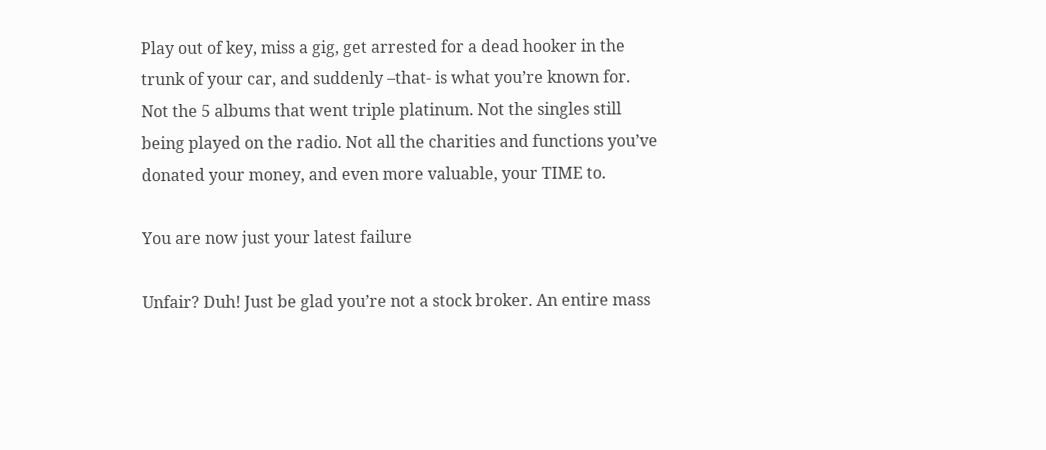Play out of key, miss a gig, get arrested for a dead hooker in the trunk of your car, and suddenly –that- is what you’re known for. Not the 5 albums that went triple platinum. Not the singles still being played on the radio. Not all the charities and functions you’ve donated your money, and even more valuable, your TIME to.

You are now just your latest failure

Unfair? Duh! Just be glad you’re not a stock broker. An entire mass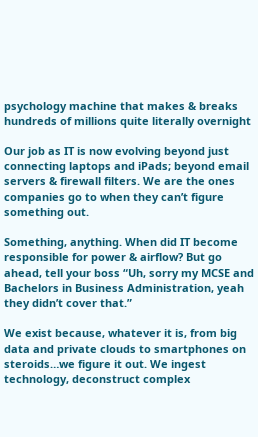psychology machine that makes & breaks hundreds of millions quite literally overnight

Our job as IT is now evolving beyond just connecting laptops and iPads; beyond email servers & firewall filters. We are the ones companies go to when they can’t figure something out.

Something, anything. When did IT become responsible for power & airflow? But go ahead, tell your boss “Uh, sorry my MCSE and Bachelors in Business Administration, yeah they didn’t cover that.”

We exist because, whatever it is, from big data and private clouds to smartphones on steroids…we figure it out. We ingest technology, deconstruct complex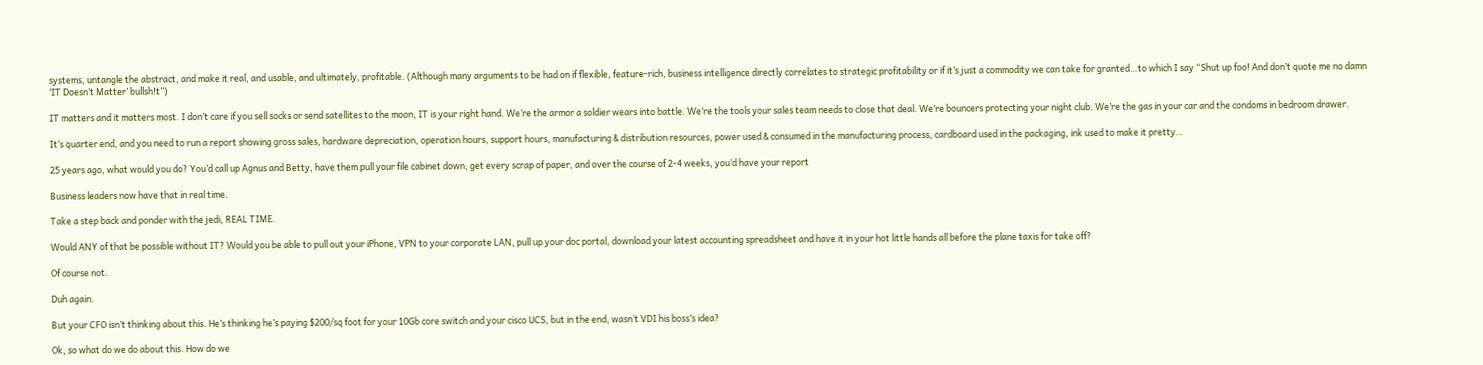systems, untangle the abstract, and make it real, and usable, and ultimately, profitable. (Although many arguments to be had on if flexible, feature-rich, business intelligence directly correlates to strategic profitability or if it’s just a commodity we can take for granted…to which I say “Shut up foo! And don’t quote me no damn ‘IT Doesn’t Matter’ bullsh!t”)

IT matters and it matters most. I don’t care if you sell socks or send satellites to the moon, IT is your right hand. We’re the armor a soldier wears into battle. We’re the tools your sales team needs to close that deal. We’re bouncers protecting your night club. We’re the gas in your car and the condoms in bedroom drawer.

It’s quarter end, and you need to run a report showing gross sales, hardware depreciation, operation hours, support hours, manufacturing & distribution resources, power used & consumed in the manufacturing process, cardboard used in the packaging, ink used to make it pretty…

25 years ago, what would you do? You’d call up Agnus and Betty, have them pull your file cabinet down, get every scrap of paper, and over the course of 2-4 weeks, you’d have your report

Business leaders now have that in real time.

Take a step back and ponder with the jedi, REAL TIME.

Would ANY of that be possible without IT? Would you be able to pull out your iPhone, VPN to your corporate LAN, pull up your doc portal, download your latest accounting spreadsheet and have it in your hot little hands all before the plane taxis for take off?

Of course not.

Duh again.

But your CFO isn’t thinking about this. He’s thinking he’s paying $200/sq foot for your 10Gb core switch and your cisco UCS, but in the end, wasn’t VDI his boss’s idea?

Ok, so what do we do about this. How do we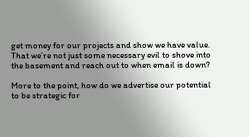get money for our projects and show we have value. That we’re not just some necessary evil to shove into the basement and reach out to when email is down?

More to the point, how do we advertise our potential to be strategic for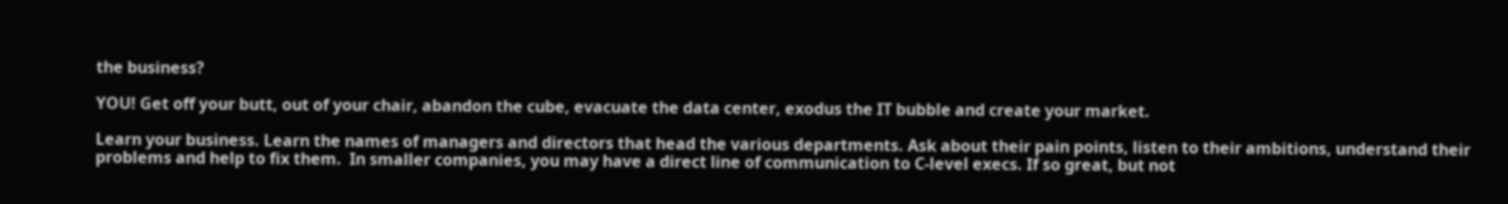the business?

YOU! Get off your butt, out of your chair, abandon the cube, evacuate the data center, exodus the IT bubble and create your market.

Learn your business. Learn the names of managers and directors that head the various departments. Ask about their pain points, listen to their ambitions, understand their problems and help to fix them.  In smaller companies, you may have a direct line of communication to C-level execs. If so great, but not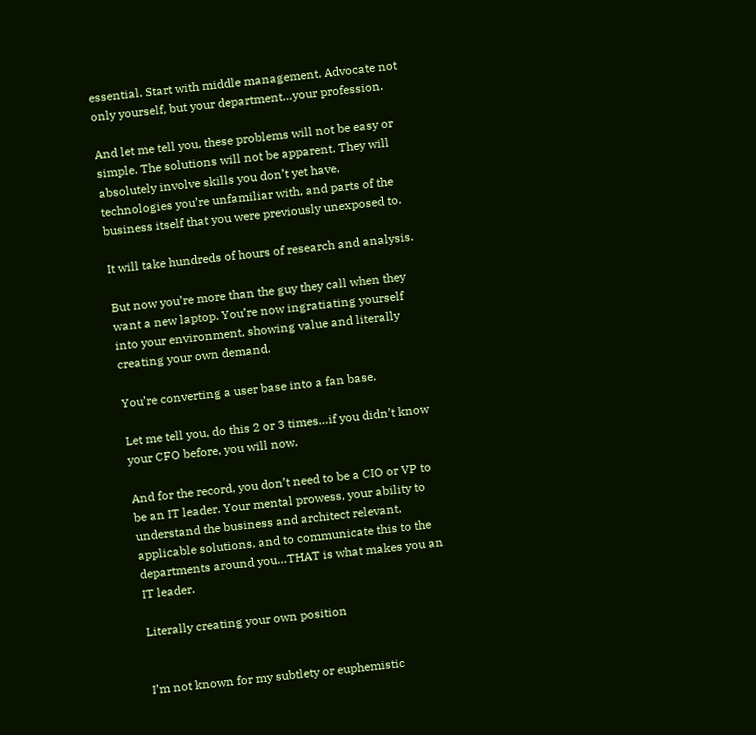essential. Start with middle management. Advocate not only yourself, but your department…your profession.

And let me tell you, these problems will not be easy or simple. The solutions will not be apparent. They will absolutely involve skills you don’t yet have, technologies you’re unfamiliar with, and parts of the business itself that you were previously unexposed to.

It will take hundreds of hours of research and analysis.

But now you’re more than the guy they call when they want a new laptop. You’re now ingratiating yourself into your environment, showing value and literally creating your own demand.

You’re converting a user base into a fan base.

Let me tell you, do this 2 or 3 times…if you didn’t know your CFO before, you will now.

And for the record, you don’t need to be a CIO or VP to be an IT leader. Your mental prowess, your ability to understand the business and architect relevant, applicable solutions, and to communicate this to the departments around you…THAT is what makes you an IT leader.

Literally creating your own position


I’m not known for my subtlety or euphemistic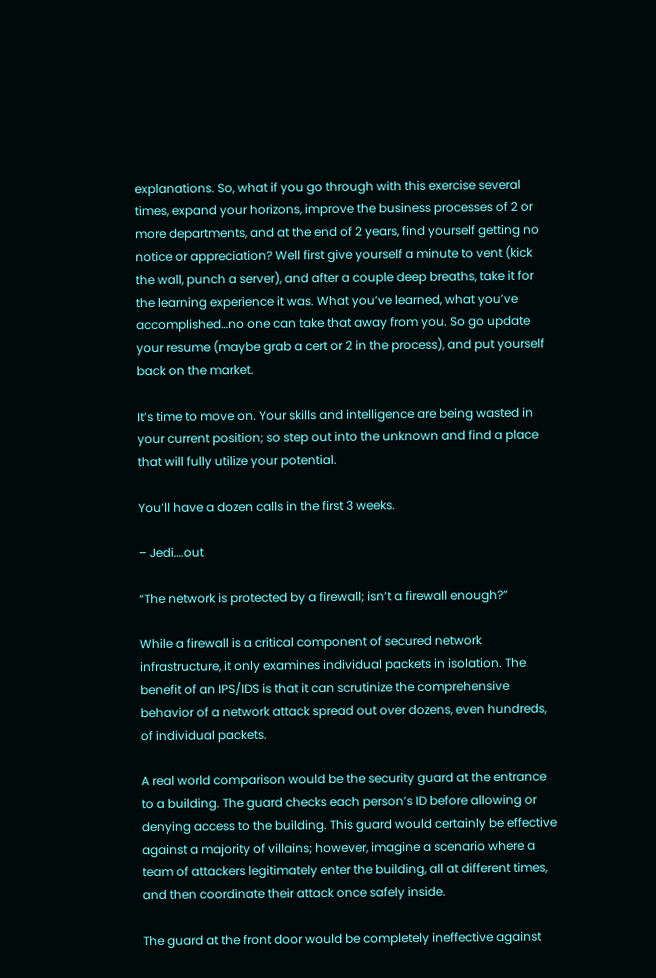explanations. So, what if you go through with this exercise several times, expand your horizons, improve the business processes of 2 or more departments, and at the end of 2 years, find yourself getting no notice or appreciation? Well first give yourself a minute to vent (kick the wall, punch a server), and after a couple deep breaths, take it for the learning experience it was. What you’ve learned, what you’ve accomplished…no one can take that away from you. So go update your resume (maybe grab a cert or 2 in the process), and put yourself back on the market.

It’s time to move on. Your skills and intelligence are being wasted in your current position; so step out into the unknown and find a place that will fully utilize your potential.

You’ll have a dozen calls in the first 3 weeks.

– Jedi….out

“The network is protected by a firewall; isn’t a firewall enough?”

While a firewall is a critical component of secured network infrastructure, it only examines individual packets in isolation. The benefit of an IPS/IDS is that it can scrutinize the comprehensive behavior of a network attack spread out over dozens, even hundreds, of individual packets.

A real world comparison would be the security guard at the entrance to a building. The guard checks each person’s ID before allowing or denying access to the building. This guard would certainly be effective against a majority of villains; however, imagine a scenario where a team of attackers legitimately enter the building, all at different times, and then coordinate their attack once safely inside.

The guard at the front door would be completely ineffective against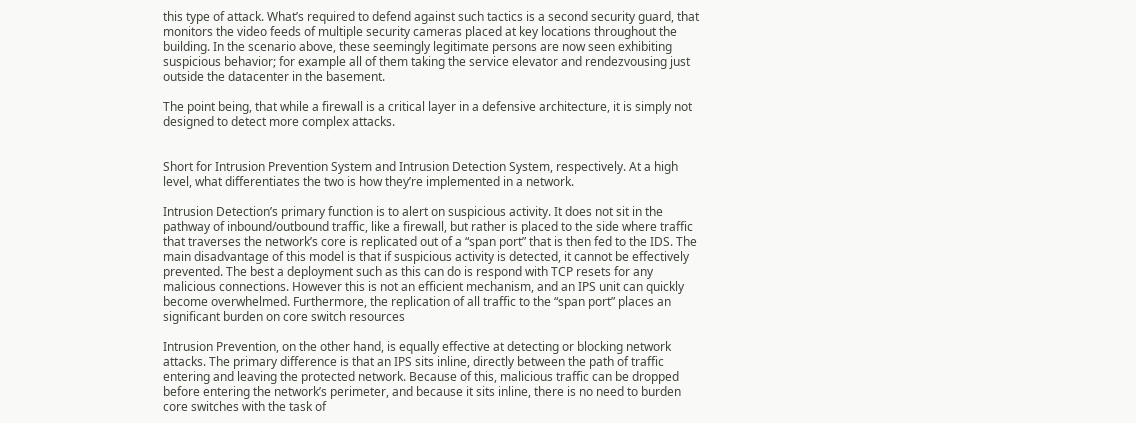this type of attack. What’s required to defend against such tactics is a second security guard, that monitors the video feeds of multiple security cameras placed at key locations throughout the building. In the scenario above, these seemingly legitimate persons are now seen exhibiting suspicious behavior; for example all of them taking the service elevator and rendezvousing just outside the datacenter in the basement.

The point being, that while a firewall is a critical layer in a defensive architecture, it is simply not designed to detect more complex attacks.


Short for Intrusion Prevention System and Intrusion Detection System, respectively. At a high level, what differentiates the two is how they’re implemented in a network.

Intrusion Detection’s primary function is to alert on suspicious activity. It does not sit in the pathway of inbound/outbound traffic, like a firewall, but rather is placed to the side where traffic that traverses the network’s core is replicated out of a “span port” that is then fed to the IDS. The main disadvantage of this model is that if suspicious activity is detected, it cannot be effectively prevented. The best a deployment such as this can do is respond with TCP resets for any malicious connections. However this is not an efficient mechanism, and an IPS unit can quickly become overwhelmed. Furthermore, the replication of all traffic to the “span port” places an significant burden on core switch resources

Intrusion Prevention, on the other hand, is equally effective at detecting or blocking network attacks. The primary difference is that an IPS sits inline, directly between the path of traffic entering and leaving the protected network. Because of this, malicious traffic can be dropped before entering the network’s perimeter, and because it sits inline, there is no need to burden core switches with the task of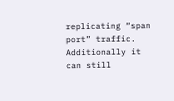replicating “span port” traffic. Additionally it can still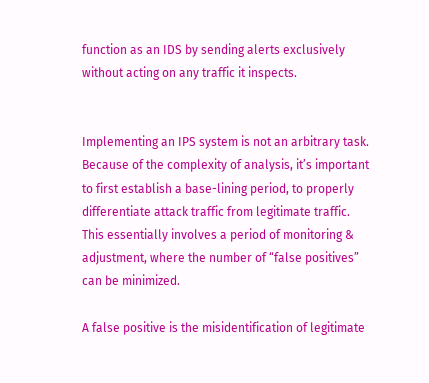function as an IDS by sending alerts exclusively without acting on any traffic it inspects.


Implementing an IPS system is not an arbitrary task. Because of the complexity of analysis, it’s important to first establish a base-lining period, to properly differentiate attack traffic from legitimate traffic. This essentially involves a period of monitoring & adjustment, where the number of “false positives” can be minimized.

A false positive is the misidentification of legitimate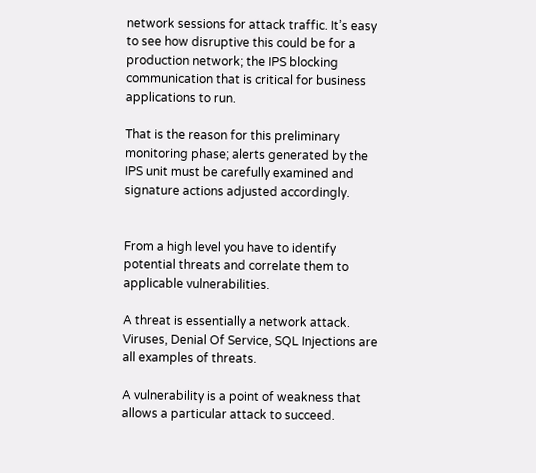network sessions for attack traffic. It’s easy to see how disruptive this could be for a production network; the IPS blocking communication that is critical for business applications to run.

That is the reason for this preliminary monitoring phase; alerts generated by the IPS unit must be carefully examined and signature actions adjusted accordingly.


From a high level you have to identify potential threats and correlate them to applicable vulnerabilities.

A threat is essentially a network attack. Viruses, Denial Of Service, SQL Injections are all examples of threats.

A vulnerability is a point of weakness that allows a particular attack to succeed.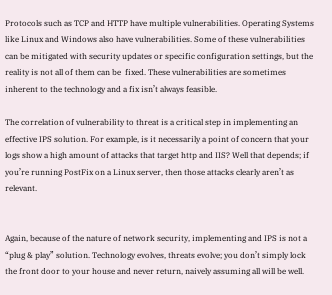Protocols such as TCP and HTTP have multiple vulnerabilities. Operating Systems like Linux and Windows also have vulnerabilities. Some of these vulnerabilities can be mitigated with security updates or specific configuration settings, but the reality is not all of them can be  fixed. These vulnerabilities are sometimes inherent to the technology and a fix isn’t always feasible.

The correlation of vulnerability to threat is a critical step in implementing an effective IPS solution. For example, is it necessarily a point of concern that your logs show a high amount of attacks that target http and IIS? Well that depends; if you’re running PostFix on a Linux server, then those attacks clearly aren’t as relevant.


Again, because of the nature of network security, implementing and IPS is not a “plug & play” solution. Technology evolves, threats evolve; you don’t simply lock the front door to your house and never return, naively assuming all will be well.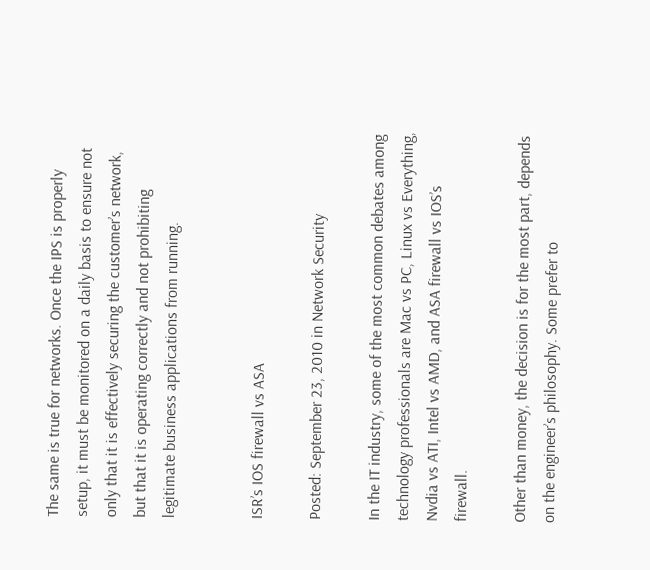The same is true for networks. Once the IPS is properly setup, it must be monitored on a daily basis to ensure not only that it is effectively securing the customer’s network, but that it is operating correctly and not prohibiting legitimate business applications from running.


ISR’s IOS firewall vs ASA

Posted: September 23, 2010 in Network Security

In the IT industry, some of the most common debates among technology professionals are Mac vs PC, Linux vs Everything, Nvdia vs ATI, Intel vs AMD, and ASA firewall vs IOS’s firewall.

Other than money, the decision is for the most part, depends on the engineer’s philosophy. Some prefer to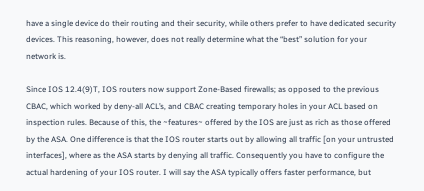have a single device do their routing and their security, while others prefer to have dedicated security devices. This reasoning, however, does not really determine what the “best” solution for your network is.

Since IOS 12.4(9)T, IOS routers now support Zone-Based firewalls; as opposed to the previous CBAC, which worked by deny-all ACL’s, and CBAC creating temporary holes in your ACL based on inspection rules. Because of this, the ~features~ offered by the IOS are just as rich as those offered by the ASA. One difference is that the IOS router starts out by allowing all traffic [on your untrusted interfaces], where as the ASA starts by denying all traffic. Consequently you have to configure the actual hardening of your IOS router. I will say the ASA typically offers faster performance, but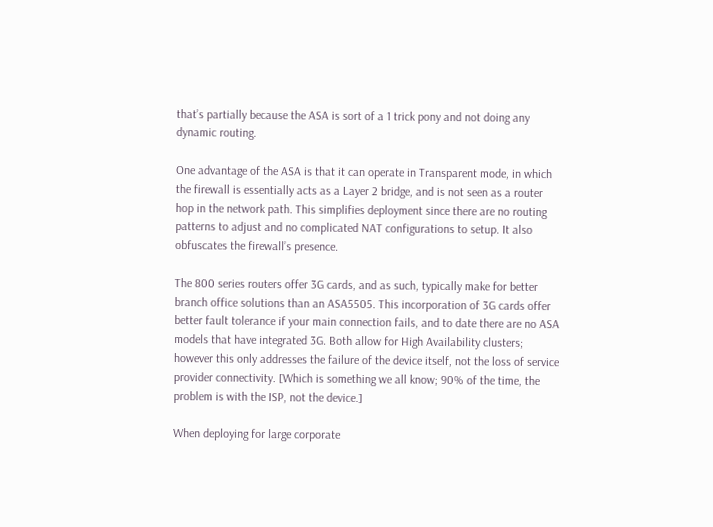that’s partially because the ASA is sort of a 1 trick pony and not doing any dynamic routing.

One advantage of the ASA is that it can operate in Transparent mode, in which the firewall is essentially acts as a Layer 2 bridge, and is not seen as a router hop in the network path. This simplifies deployment since there are no routing patterns to adjust and no complicated NAT configurations to setup. It also obfuscates the firewall’s presence.

The 800 series routers offer 3G cards, and as such, typically make for better branch office solutions than an ASA5505. This incorporation of 3G cards offer better fault tolerance if your main connection fails, and to date there are no ASA models that have integrated 3G. Both allow for High Availability clusters; however this only addresses the failure of the device itself, not the loss of service provider connectivity. [Which is something we all know; 90% of the time, the problem is with the ISP, not the device.]

When deploying for large corporate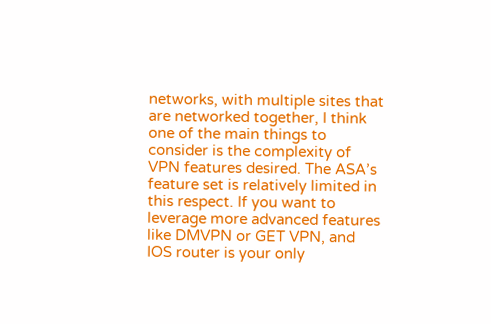networks, with multiple sites that are networked together, I think one of the main things to consider is the complexity of VPN features desired. The ASA’s feature set is relatively limited in this respect. If you want to leverage more advanced features like DMVPN or GET VPN, and IOS router is your only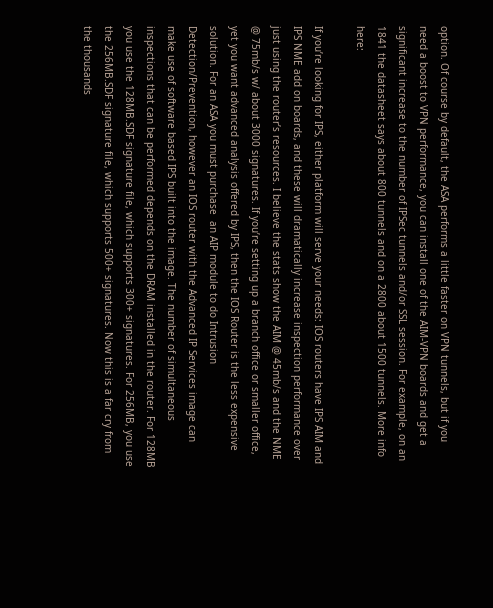option. Of course by default, the ASA performs a little faster on VPN tunnels, but if you need a boost to VPN performance, you can install one of the AIM-VPN boards and get a significant increase to the number of IPSec tunnels and/or SSL session. For example, on an 1841 the datasheet says about 800 tunnels and on a 2800 about 1500 tunnels. More info here:

If you’re looking for IPS, either platform will serve your needs: IOS routers have IPS AIM and IPS NME add on boards, and these will dramatically increase inspection performance over just using the router’s resources. I believe the stats show the AIM @ 45mb/s and the NME @ 75mb/s w/ about 3000 signatures. If you’re setting up a branch office or smaller office, yet you want advanced analysis offered by IPS, then the IOS Router is the less expensive solution. For an ASA you must purchase  an AIP module to do Intrusion Detection/Prevention, however an IOS router with the Advanced IP Services image can make use of software based IPS built into the image. The number of simultaneous inspections that can be performed depends on the DRAM installed in the router. For 128MB you use the 128MB.SDF signature file, which supports 300+ signatures. For 256MB, you use the 256MB.SDF signature file, which supports 500+ signatures. Now this is a far cry from the thousands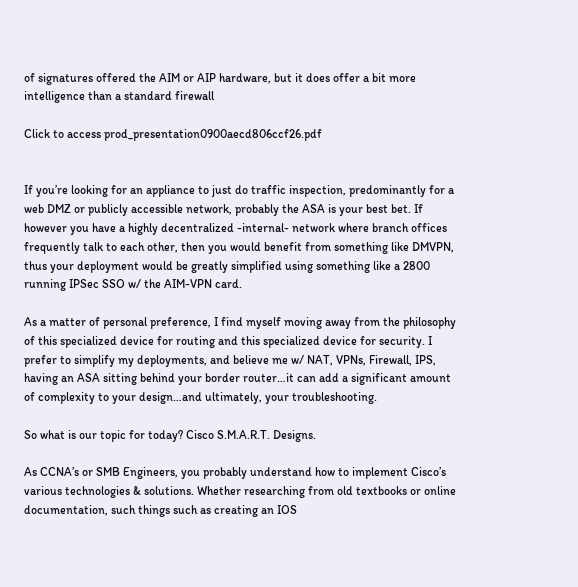of signatures offered the AIM or AIP hardware, but it does offer a bit more intelligence than a standard firewall

Click to access prod_presentation0900aecd806ccf26.pdf


If you’re looking for an appliance to just do traffic inspection, predominantly for a web DMZ or publicly accessible network, probably the ASA is your best bet. If however you have a highly decentralized -internal- network where branch offices frequently talk to each other, then you would benefit from something like DMVPN, thus your deployment would be greatly simplified using something like a 2800 running IPSec SSO w/ the AIM-VPN card.

As a matter of personal preference, I find myself moving away from the philosophy of this specialized device for routing and this specialized device for security. I prefer to simplify my deployments, and believe me w/ NAT, VPNs, Firewall, IPS, having an ASA sitting behind your border router…it can add a significant amount of complexity to your design…and ultimately, your troubleshooting.

So what is our topic for today? Cisco S.M.A.R.T. Designs.

As CCNA’s or SMB Engineers, you probably understand how to implement Cisco’s various technologies & solutions. Whether researching from old textbooks or online documentation, such things such as creating an IOS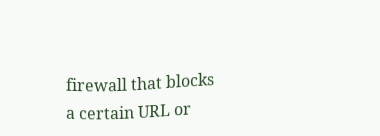firewall that blocks a certain URL or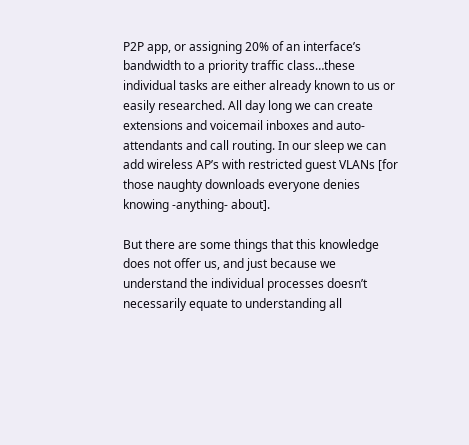P2P app, or assigning 20% of an interface’s bandwidth to a priority traffic class…these individual tasks are either already known to us or easily researched. All day long we can create extensions and voicemail inboxes and auto-attendants and call routing. In our sleep we can add wireless AP’s with restricted guest VLANs [for those naughty downloads everyone denies knowing -anything- about].

But there are some things that this knowledge does not offer us, and just because we understand the individual processes doesn’t necessarily equate to understanding all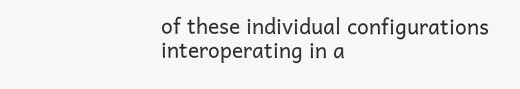of these individual configurations interoperating in a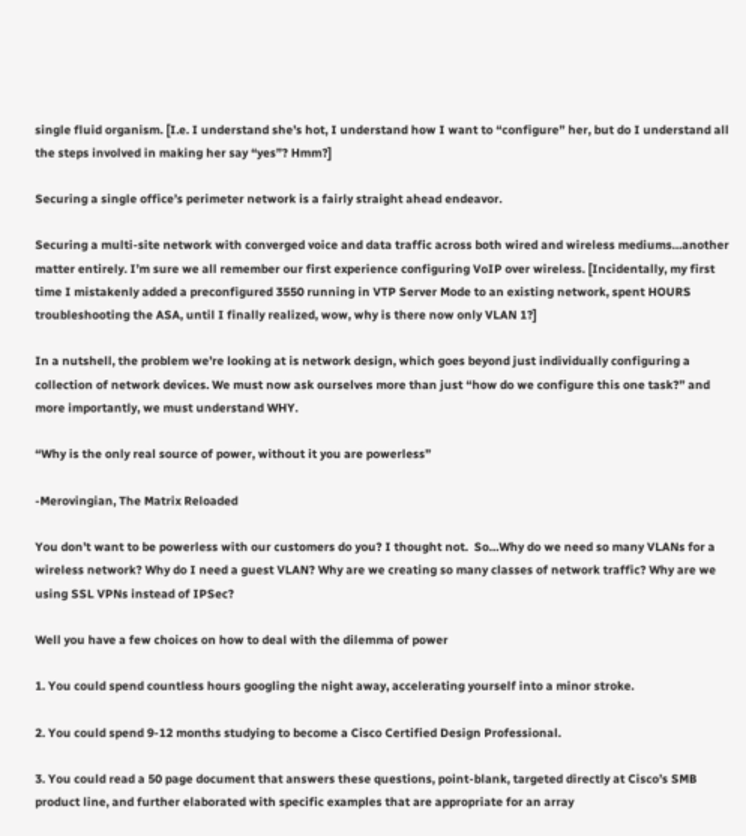single fluid organism. [I.e. I understand she’s hot, I understand how I want to “configure” her, but do I understand all the steps involved in making her say “yes”? Hmm?]

Securing a single office’s perimeter network is a fairly straight ahead endeavor.

Securing a multi-site network with converged voice and data traffic across both wired and wireless mediums…another matter entirely. I’m sure we all remember our first experience configuring VoIP over wireless. [Incidentally, my first time I mistakenly added a preconfigured 3550 running in VTP Server Mode to an existing network, spent HOURS troubleshooting the ASA, until I finally realized, wow, why is there now only VLAN 1?]

In a nutshell, the problem we’re looking at is network design, which goes beyond just individually configuring a collection of network devices. We must now ask ourselves more than just “how do we configure this one task?” and more importantly, we must understand WHY.

“Why is the only real source of power, without it you are powerless”

-Merovingian, The Matrix Reloaded

You don’t want to be powerless with our customers do you? I thought not.  So…Why do we need so many VLANs for a wireless network? Why do I need a guest VLAN? Why are we creating so many classes of network traffic? Why are we using SSL VPNs instead of IPSec?

Well you have a few choices on how to deal with the dilemma of power

1. You could spend countless hours googling the night away, accelerating yourself into a minor stroke.

2. You could spend 9-12 months studying to become a Cisco Certified Design Professional.

3. You could read a 50 page document that answers these questions, point-blank, targeted directly at Cisco’s SMB product line, and further elaborated with specific examples that are appropriate for an array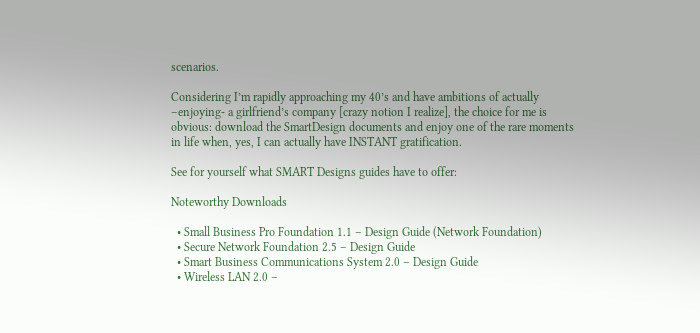scenarios.

Considering I’m rapidly approaching my 40’s and have ambitions of actually –enjoying- a girlfriend’s company [crazy notion I realize], the choice for me is obvious: download the SmartDesign documents and enjoy one of the rare moments in life when, yes, I can actually have INSTANT gratification.

See for yourself what SMART Designs guides have to offer:

Noteworthy Downloads

  • Small Business Pro Foundation 1.1 – Design Guide (Network Foundation)
  • Secure Network Foundation 2.5 – Design Guide
  • Smart Business Communications System 2.0 – Design Guide
  • Wireless LAN 2.0 –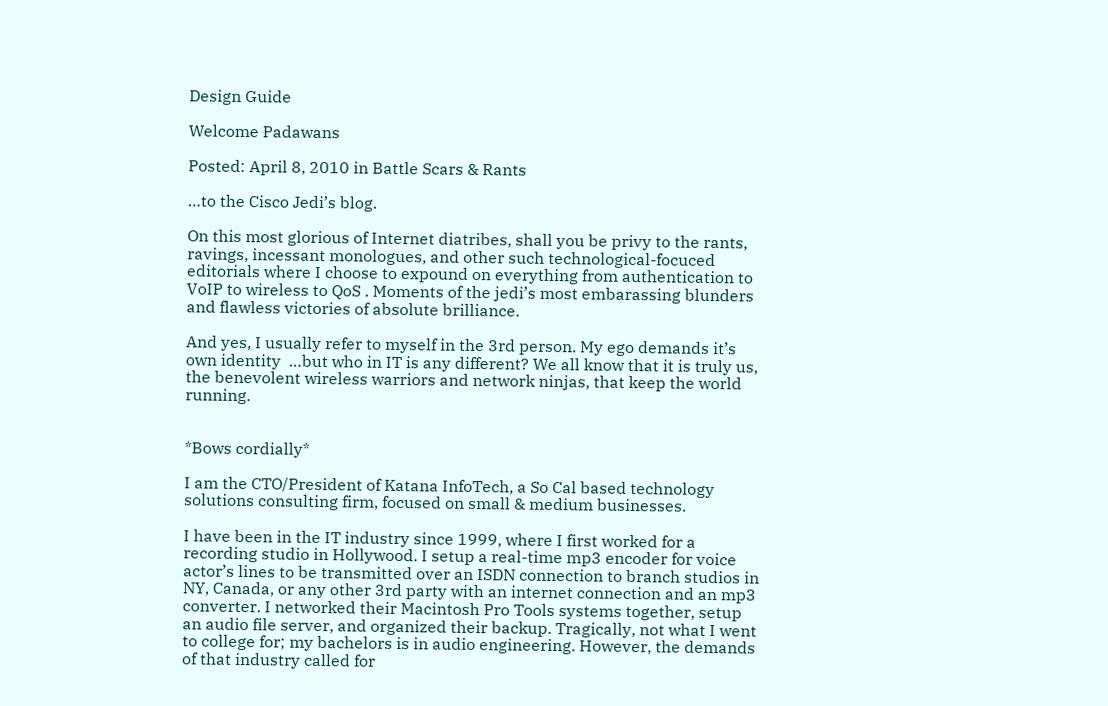Design Guide

Welcome Padawans

Posted: April 8, 2010 in Battle Scars & Rants

…to the Cisco Jedi’s blog.

On this most glorious of Internet diatribes, shall you be privy to the rants, ravings, incessant monologues, and other such technological-focuced editorials where I choose to expound on everything from authentication to VoIP to wireless to QoS . Moments of the jedi’s most embarassing blunders and flawless victories of absolute brilliance.

And yes, I usually refer to myself in the 3rd person. My ego demands it’s own identity  …but who in IT is any different? We all know that it is truly us, the benevolent wireless warriors and network ninjas, that keep the world running.


*Bows cordially*

I am the CTO/President of Katana InfoTech, a So Cal based technology solutions consulting firm, focused on small & medium businesses.

I have been in the IT industry since 1999, where I first worked for a recording studio in Hollywood. I setup a real-time mp3 encoder for voice actor’s lines to be transmitted over an ISDN connection to branch studios in NY, Canada, or any other 3rd party with an internet connection and an mp3 converter. I networked their Macintosh Pro Tools systems together, setup an audio file server, and organized their backup. Tragically, not what I went to college for; my bachelors is in audio engineering. However, the demands of that industry called for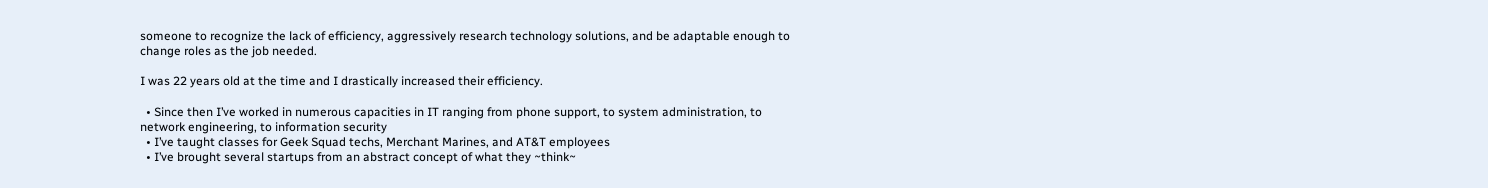someone to recognize the lack of efficiency, aggressively research technology solutions, and be adaptable enough to change roles as the job needed.

I was 22 years old at the time and I drastically increased their efficiency.

  • Since then I’ve worked in numerous capacities in IT ranging from phone support, to system administration, to network engineering, to information security
  • I’ve taught classes for Geek Squad techs, Merchant Marines, and AT&T employees
  • I’ve brought several startups from an abstract concept of what they ~think~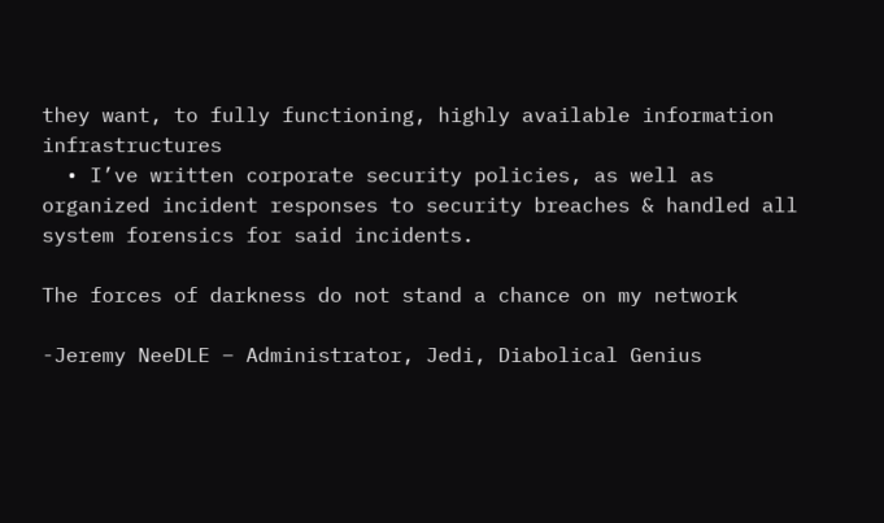they want, to fully functioning, highly available information infrastructures
  • I’ve written corporate security policies, as well as organized incident responses to security breaches & handled all system forensics for said incidents.

The forces of darkness do not stand a chance on my network

-Jeremy NeeDLE – Administrator, Jedi, Diabolical Genius